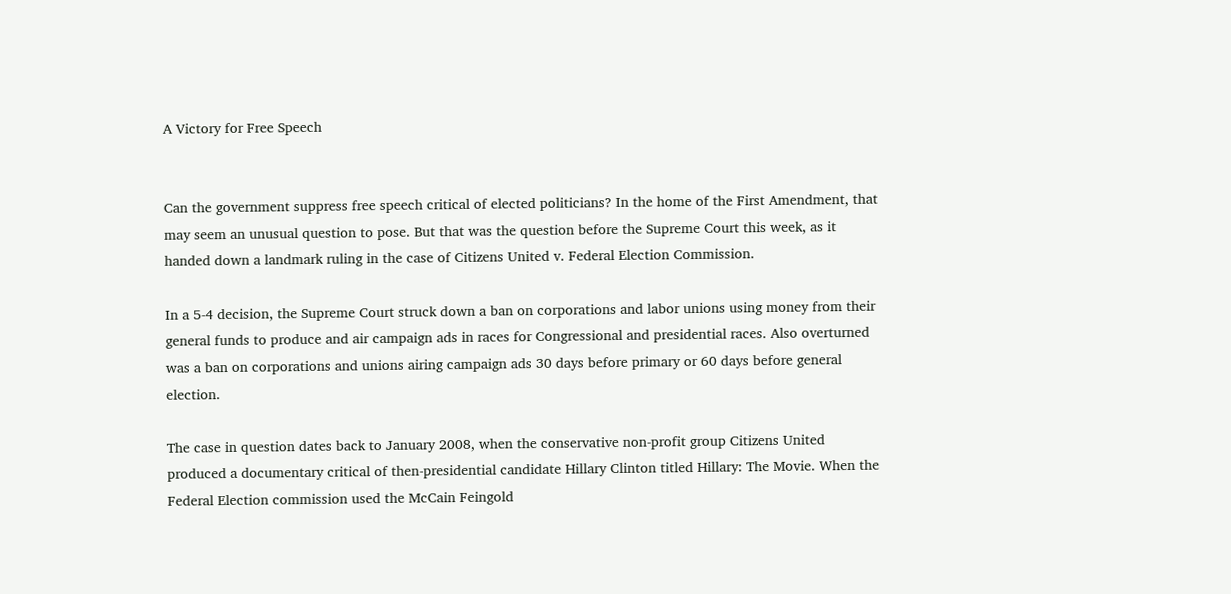A Victory for Free Speech


Can the government suppress free speech critical of elected politicians? In the home of the First Amendment, that may seem an unusual question to pose. But that was the question before the Supreme Court this week, as it handed down a landmark ruling in the case of Citizens United v. Federal Election Commission.

In a 5-4 decision, the Supreme Court struck down a ban on corporations and labor unions using money from their general funds to produce and air campaign ads in races for Congressional and presidential races. Also overturned was a ban on corporations and unions airing campaign ads 30 days before primary or 60 days before general election.

The case in question dates back to January 2008, when the conservative non-profit group Citizens United produced a documentary critical of then-presidential candidate Hillary Clinton titled Hillary: The Movie. When the Federal Election commission used the McCain Feingold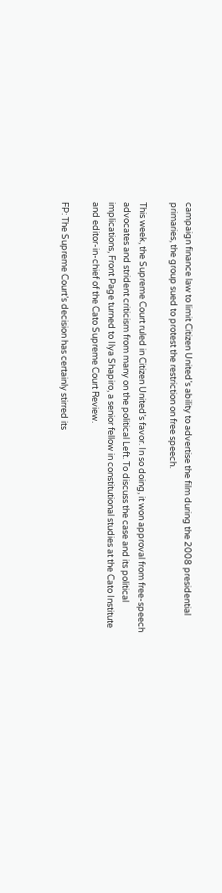campaign finance law to limit Citizen United’s ability to advertise the film during the 2008 presidential primaries, the group sued to protest the restriction on free speech.

This week, the Supreme Court ruled in Citizen United’s favor. In so doing, it won approval from free-speech advocates and strident criticism from many on the political Left. To discuss the case and its political implications, Front Page turned to Ilya Shapiro, a senior fellow in constitutional studies at the Cato Institute and editor-in-chief of the Cato Supreme Court Review.

FP: The Supreme Court’s decision has certainly stirred its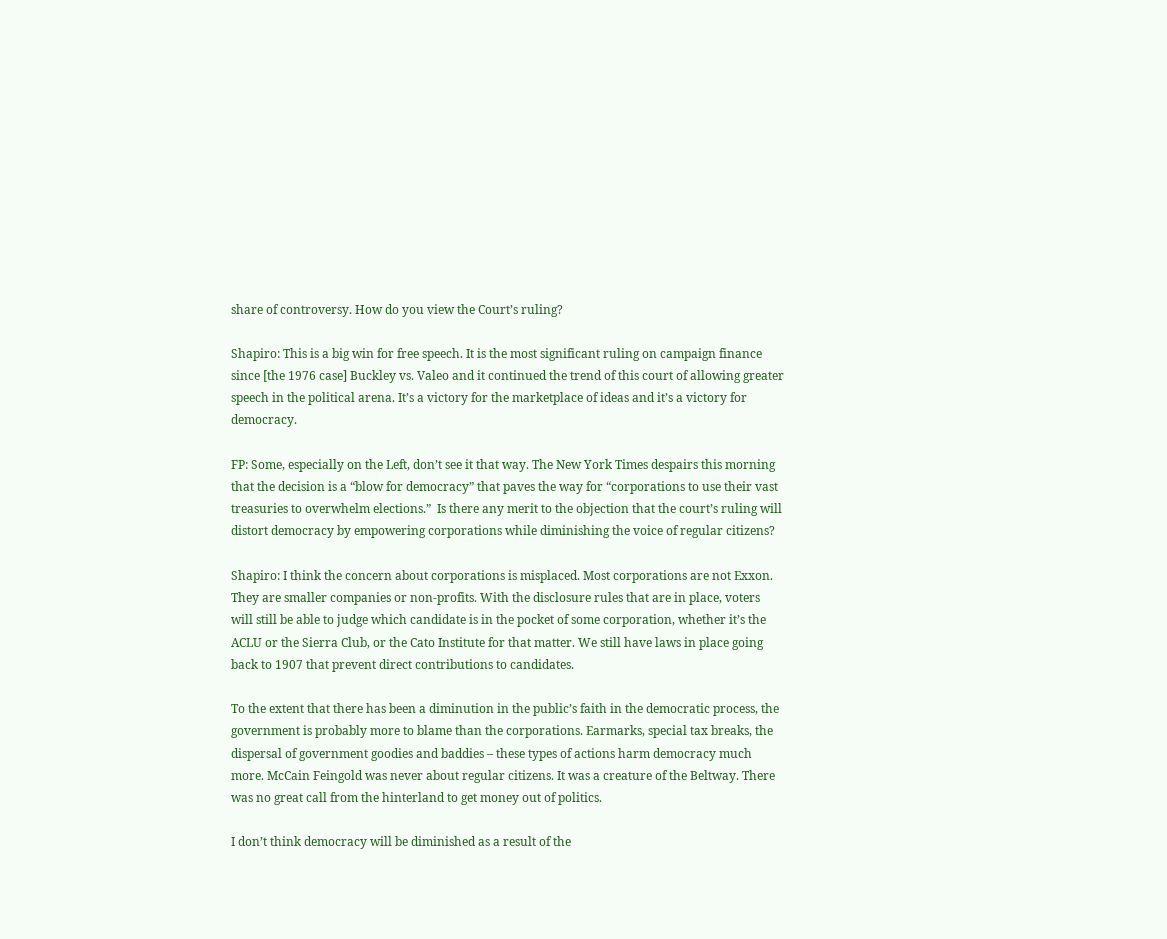share of controversy. How do you view the Court’s ruling?

Shapiro: This is a big win for free speech. It is the most significant ruling on campaign finance since [the 1976 case] Buckley vs. Valeo and it continued the trend of this court of allowing greater speech in the political arena. It’s a victory for the marketplace of ideas and it’s a victory for democracy.

FP: Some, especially on the Left, don’t see it that way. The New York Times despairs this morning that the decision is a “blow for democracy” that paves the way for “corporations to use their vast treasuries to overwhelm elections.”  Is there any merit to the objection that the court’s ruling will distort democracy by empowering corporations while diminishing the voice of regular citizens?

Shapiro: I think the concern about corporations is misplaced. Most corporations are not Exxon. They are smaller companies or non-profits. With the disclosure rules that are in place, voters will still be able to judge which candidate is in the pocket of some corporation, whether it’s the ACLU or the Sierra Club, or the Cato Institute for that matter. We still have laws in place going back to 1907 that prevent direct contributions to candidates.

To the extent that there has been a diminution in the public’s faith in the democratic process, the government is probably more to blame than the corporations. Earmarks, special tax breaks, the dispersal of government goodies and baddies – these types of actions harm democracy much more. McCain Feingold was never about regular citizens. It was a creature of the Beltway. There was no great call from the hinterland to get money out of politics.

I don’t think democracy will be diminished as a result of the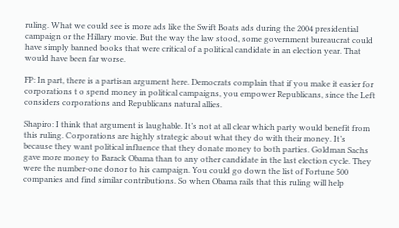ruling. What we could see is more ads like the Swift Boats ads during the 2004 presidential campaign or the Hillary movie. But the way the law stood, some government bureaucrat could have simply banned books that were critical of a political candidate in an election year. That would have been far worse.

FP: In part, there is a partisan argument here. Democrats complain that if you make it easier for corporations t o spend money in political campaigns, you empower Republicans, since the Left considers corporations and Republicans natural allies.

Shapiro: I think that argument is laughable. It’s not at all clear which party would benefit from this ruling. Corporations are highly strategic about what they do with their money. It’s because they want political influence that they donate money to both parties. Goldman Sachs gave more money to Barack Obama than to any other candidate in the last election cycle. They were the number-one donor to his campaign. You could go down the list of Fortune 500 companies and find similar contributions. So when Obama rails that this ruling will help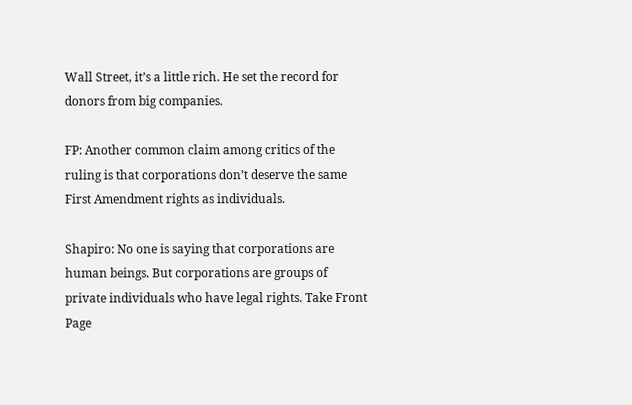Wall Street, it’s a little rich. He set the record for donors from big companies.

FP: Another common claim among critics of the ruling is that corporations don’t deserve the same First Amendment rights as individuals.

Shapiro: No one is saying that corporations are human beings. But corporations are groups of private individuals who have legal rights. Take Front Page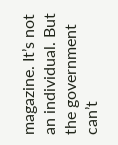magazine. It’s not an individual. But the government can’t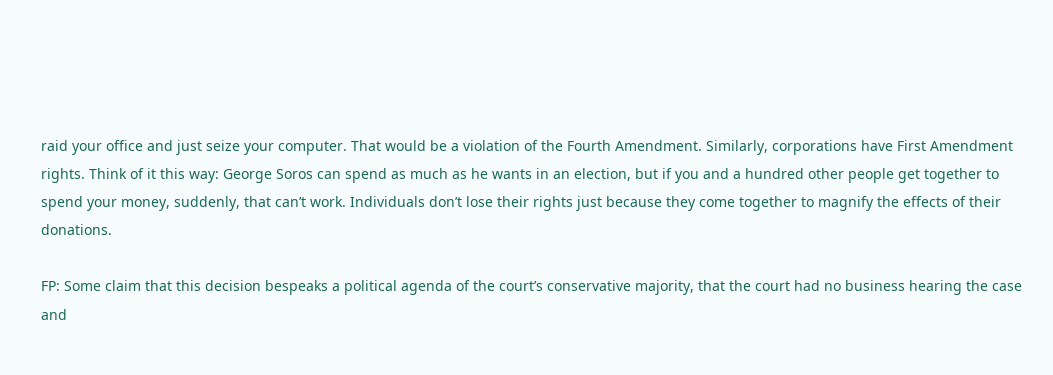raid your office and just seize your computer. That would be a violation of the Fourth Amendment. Similarly, corporations have First Amendment rights. Think of it this way: George Soros can spend as much as he wants in an election, but if you and a hundred other people get together to spend your money, suddenly, that can’t work. Individuals don’t lose their rights just because they come together to magnify the effects of their donations.

FP: Some claim that this decision bespeaks a political agenda of the court’s conservative majority, that the court had no business hearing the case and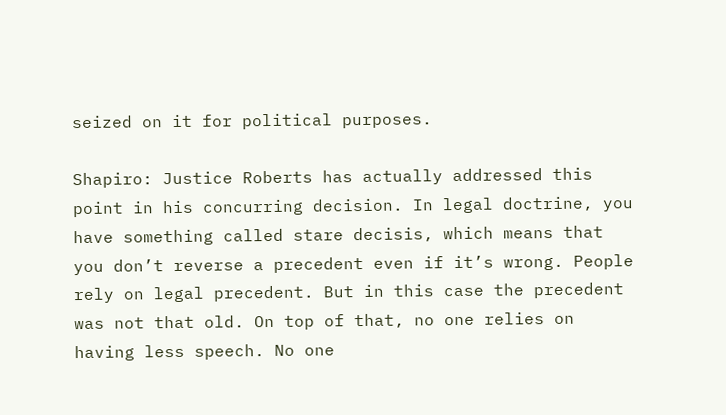seized on it for political purposes.

Shapiro: Justice Roberts has actually addressed this point in his concurring decision. In legal doctrine, you have something called stare decisis, which means that you don’t reverse a precedent even if it’s wrong. People rely on legal precedent. But in this case the precedent was not that old. On top of that, no one relies on having less speech. No one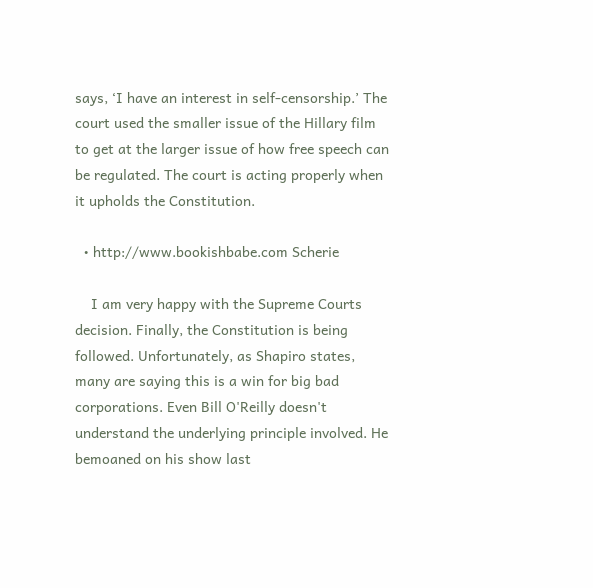says, ‘I have an interest in self-censorship.’ The court used the smaller issue of the Hillary film to get at the larger issue of how free speech can be regulated. The court is acting properly when it upholds the Constitution.

  • http://www.bookishbabe.com Scherie

    I am very happy with the Supreme Courts decision. Finally, the Constitution is being followed. Unfortunately, as Shapiro states, many are saying this is a win for big bad corporations. Even Bill O'Reilly doesn't understand the underlying principle involved. He bemoaned on his show last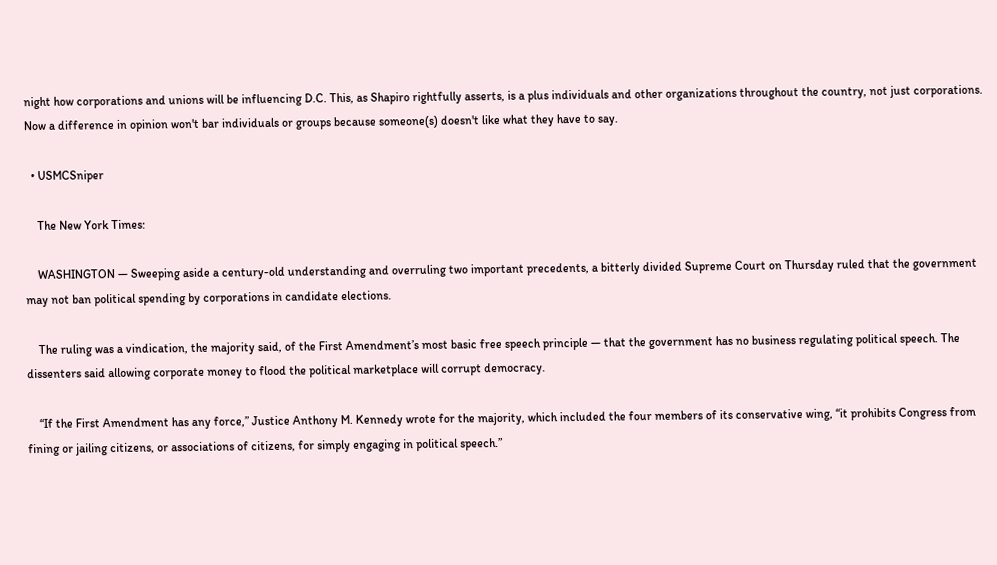night how corporations and unions will be influencing D.C. This, as Shapiro rightfully asserts, is a plus individuals and other organizations throughout the country, not just corporations. Now a difference in opinion won't bar individuals or groups because someone(s) doesn't like what they have to say.

  • USMCSniper

    The New York Times:

    WASHINGTON — Sweeping aside a century-old understanding and overruling two important precedents, a bitterly divided Supreme Court on Thursday ruled that the government may not ban political spending by corporations in candidate elections.

    The ruling was a vindication, the majority said, of the First Amendment’s most basic free speech principle — that the government has no business regulating political speech. The dissenters said allowing corporate money to flood the political marketplace will corrupt democracy.

    “If the First Amendment has any force,” Justice Anthony M. Kennedy wrote for the majority, which included the four members of its conservative wing, “it prohibits Congress from fining or jailing citizens, or associations of citizens, for simply engaging in political speech.”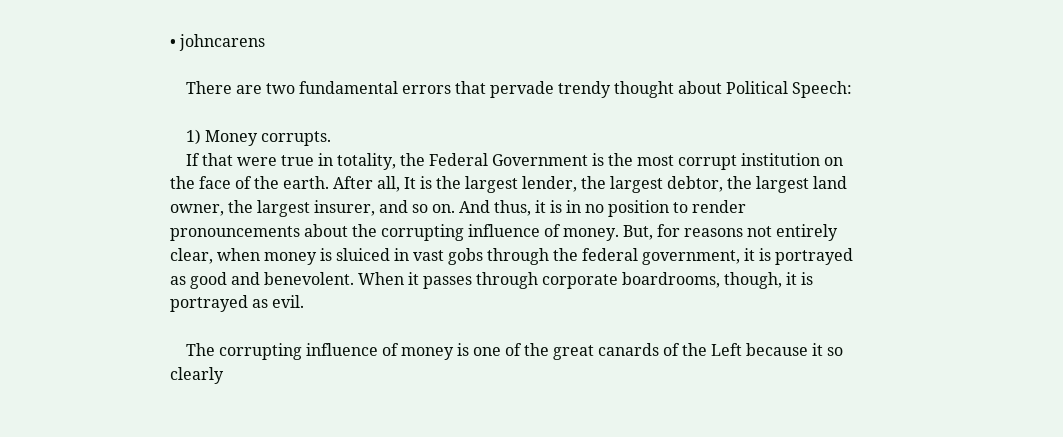• johncarens

    There are two fundamental errors that pervade trendy thought about Political Speech:

    1) Money corrupts.
    If that were true in totality, the Federal Government is the most corrupt institution on the face of the earth. After all, It is the largest lender, the largest debtor, the largest land owner, the largest insurer, and so on. And thus, it is in no position to render pronouncements about the corrupting influence of money. But, for reasons not entirely clear, when money is sluiced in vast gobs through the federal government, it is portrayed as good and benevolent. When it passes through corporate boardrooms, though, it is portrayed as evil.

    The corrupting influence of money is one of the great canards of the Left because it so clearly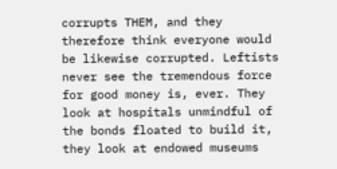corrupts THEM, and they therefore think everyone would be likewise corrupted. Leftists never see the tremendous force for good money is, ever. They look at hospitals unmindful of the bonds floated to build it, they look at endowed museums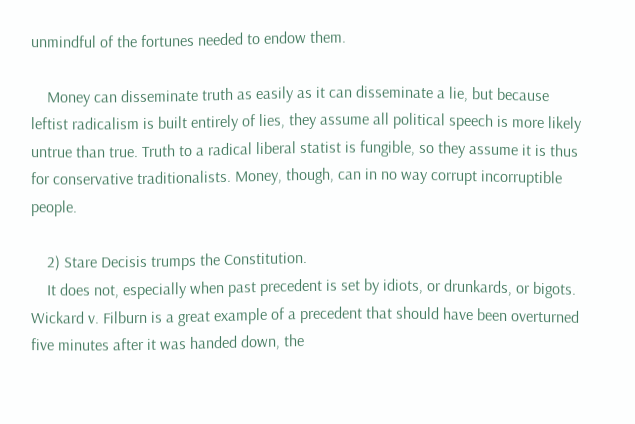unmindful of the fortunes needed to endow them.

    Money can disseminate truth as easily as it can disseminate a lie, but because leftist radicalism is built entirely of lies, they assume all political speech is more likely untrue than true. Truth to a radical liberal statist is fungible, so they assume it is thus for conservative traditionalists. Money, though, can in no way corrupt incorruptible people.

    2) Stare Decisis trumps the Constitution.
    It does not, especially when past precedent is set by idiots, or drunkards, or bigots. Wickard v. Filburn is a great example of a precedent that should have been overturned five minutes after it was handed down, the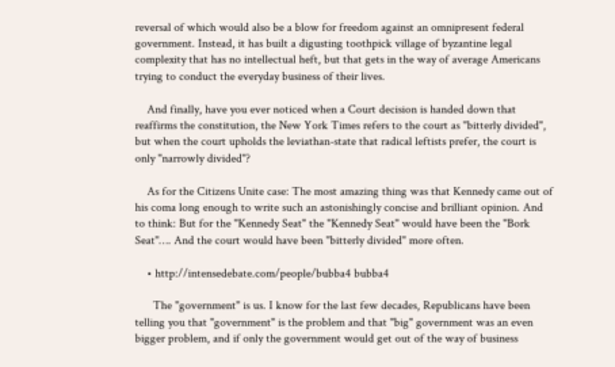reversal of which would also be a blow for freedom against an omnipresent federal government. Instead, it has built a digusting toothpick village of byzantine legal complexity that has no intellectual heft, but that gets in the way of average Americans trying to conduct the everyday business of their lives.

    And finally, have you ever noticed when a Court decision is handed down that reaffirms the constitution, the New York Times refers to the court as "bitterly divided", but when the court upholds the leviathan-state that radical leftists prefer, the court is only "narrowly divided"?

    As for the Citizens Unite case: The most amazing thing was that Kennedy came out of his coma long enough to write such an astonishingly concise and brilliant opinion. And to think: But for the "Kennedy Seat" the "Kennedy Seat" would have been the "Bork Seat"…. And the court would have been "bitterly divided" more often.

    • http://intensedebate.com/people/bubba4 bubba4

      The "government" is us. I know for the last few decades, Republicans have been telling you that "government" is the problem and that "big" government was an even bigger problem, and if only the government would get out of the way of business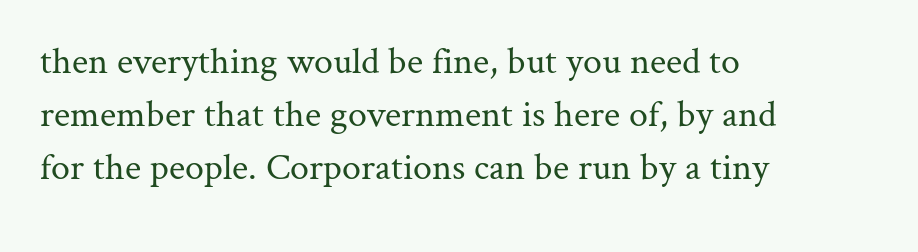then everything would be fine, but you need to remember that the government is here of, by and for the people. Corporations can be run by a tiny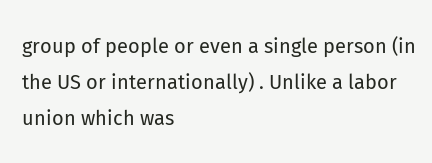group of people or even a single person (in the US or internationally) . Unlike a labor union which was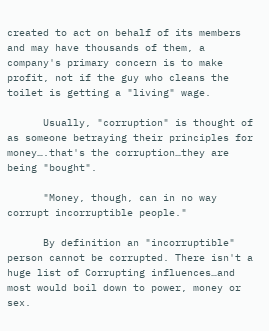created to act on behalf of its members and may have thousands of them, a company's primary concern is to make profit, not if the guy who cleans the toilet is getting a "living" wage.

      Usually, "corruption" is thought of as someone betraying their principles for money….that's the corruption…they are being "bought".

      "Money, though, can in no way corrupt incorruptible people."

      By definition an "incorruptible" person cannot be corrupted. There isn't a huge list of Corrupting influences…and most would boil down to power, money or sex.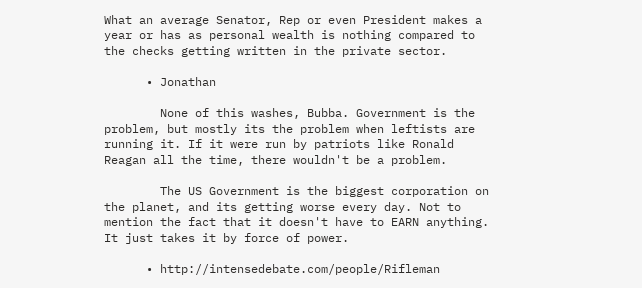What an average Senator, Rep or even President makes a year or has as personal wealth is nothing compared to the checks getting written in the private sector.

      • Jonathan

        None of this washes, Bubba. Government is the problem, but mostly its the problem when leftists are running it. If it were run by patriots like Ronald Reagan all the time, there wouldn't be a problem.

        The US Government is the biggest corporation on the planet, and its getting worse every day. Not to mention the fact that it doesn't have to EARN anything. It just takes it by force of power.

      • http://intensedebate.com/people/Rifleman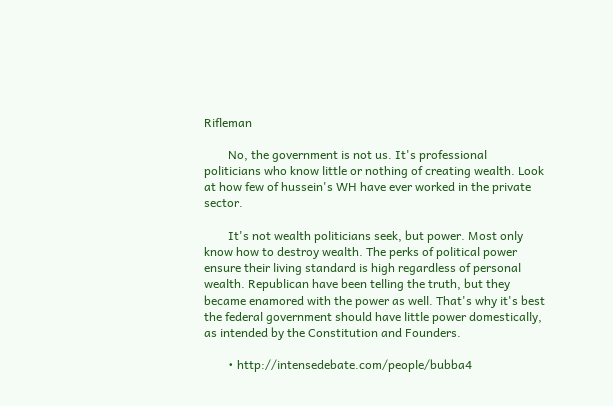Rifleman

        No, the government is not us. It's professional politicians who know little or nothing of creating wealth. Look at how few of hussein's WH have ever worked in the private sector.

        It's not wealth politicians seek, but power. Most only know how to destroy wealth. The perks of political power ensure their living standard is high regardless of personal wealth. Republican have been telling the truth, but they became enamored with the power as well. That's why it's best the federal government should have little power domestically, as intended by the Constitution and Founders.

        • http://intensedebate.com/people/bubba4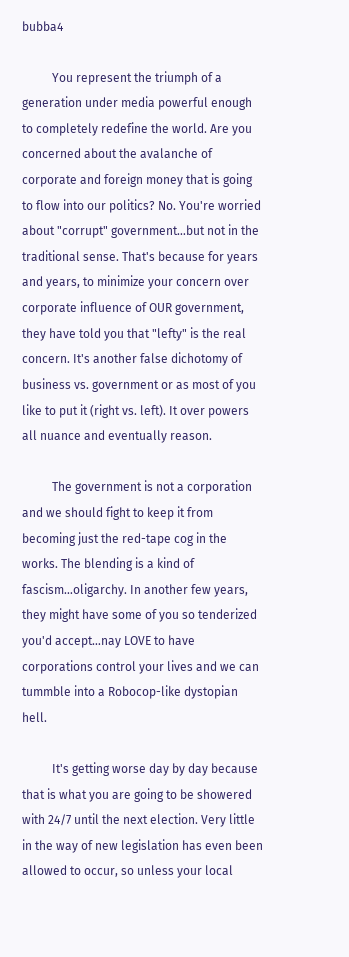bubba4

          You represent the triumph of a generation under media powerful enough to completely redefine the world. Are you concerned about the avalanche of corporate and foreign money that is going to flow into our politics? No. You're worried about "corrupt" government…but not in the traditional sense. That's because for years and years, to minimize your concern over corporate influence of OUR government, they have told you that "lefty" is the real concern. It's another false dichotomy of business vs. government or as most of you like to put it (right vs. left). It over powers all nuance and eventually reason.

          The government is not a corporation and we should fight to keep it from becoming just the red-tape cog in the works. The blending is a kind of fascism…oligarchy. In another few years, they might have some of you so tenderized you'd accept…nay LOVE to have corporations control your lives and we can tummble into a Robocop-like dystopian hell.

          It's getting worse day by day because that is what you are going to be showered with 24/7 until the next election. Very little in the way of new legislation has even been allowed to occur, so unless your local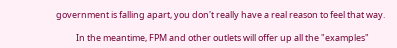government is falling apart, you don't really have a real reason to feel that way.

          In the meantime, FPM and other outlets will offer up all the "examples"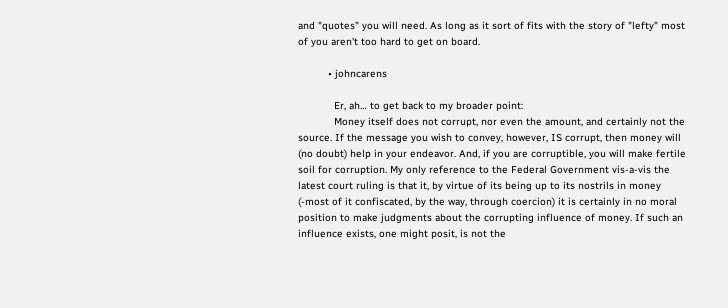and "quotes" you will need. As long as it sort of fits with the story of "lefty" most of you aren't too hard to get on board.

          • johncarens

            Er, ah… to get back to my broader point:
            Money itself does not corrupt, nor even the amount, and certainly not the source. If the message you wish to convey, however, IS corrupt, then money will (no doubt) help in your endeavor. And, if you are corruptible, you will make fertile soil for corruption. My only reference to the Federal Government vis-a-vis the latest court ruling is that it, by virtue of its being up to its nostrils in money (-most of it confiscated, by the way, through coercion) it is certainly in no moral position to make judgments about the corrupting influence of money. If such an influence exists, one might posit, is not the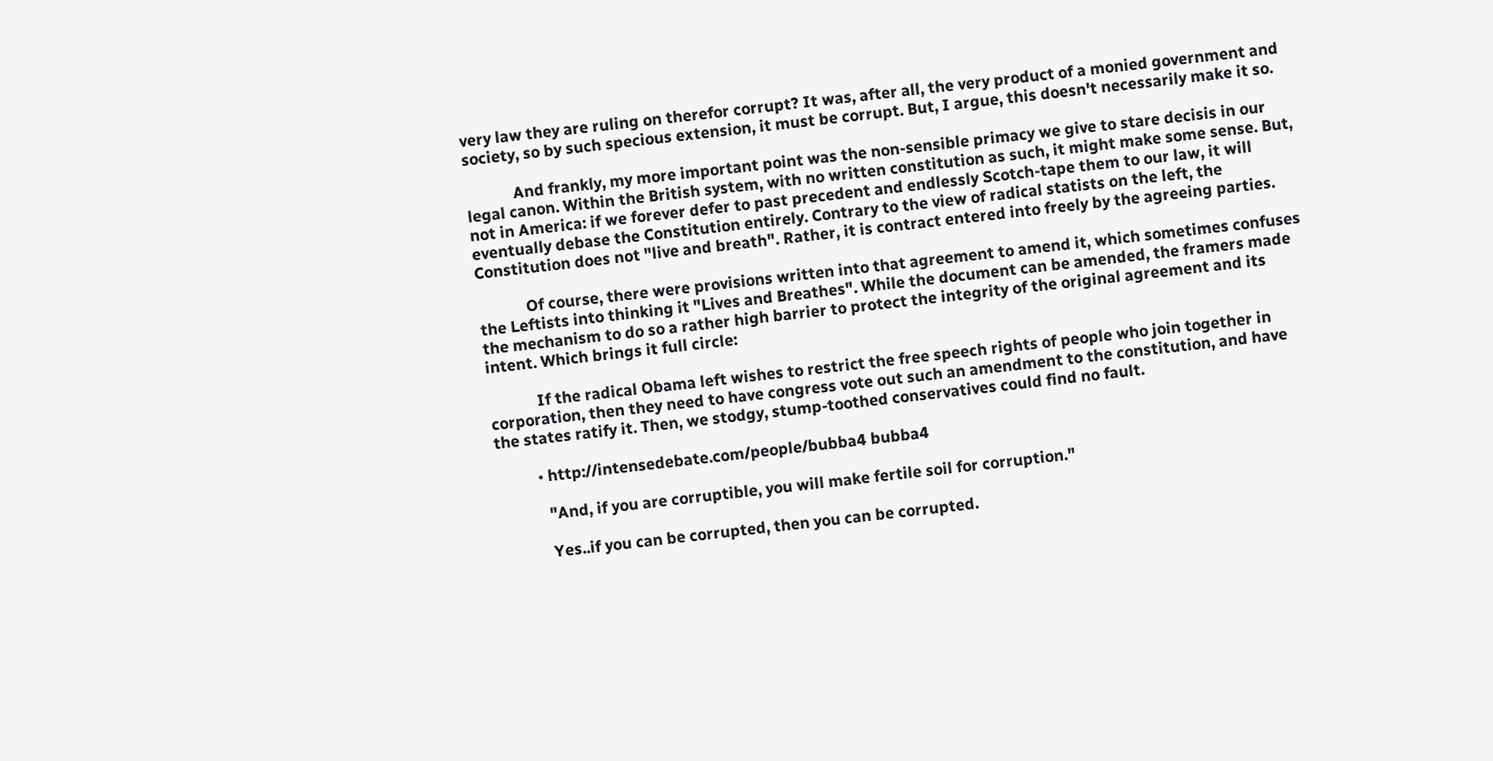very law they are ruling on therefor corrupt? It was, after all, the very product of a monied government and society, so by such specious extension, it must be corrupt. But, I argue, this doesn't necessarily make it so.

            And frankly, my more important point was the non-sensible primacy we give to stare decisis in our legal canon. Within the British system, with no written constitution as such, it might make some sense. But, not in America: if we forever defer to past precedent and endlessly Scotch-tape them to our law, it will eventually debase the Constitution entirely. Contrary to the view of radical statists on the left, the Constitution does not "live and breath". Rather, it is contract entered into freely by the agreeing parties.

            Of course, there were provisions written into that agreement to amend it, which sometimes confuses the Leftists into thinking it "Lives and Breathes". While the document can be amended, the framers made the mechanism to do so a rather high barrier to protect the integrity of the original agreement and its intent. Which brings it full circle:

            If the radical Obama left wishes to restrict the free speech rights of people who join together in corporation, then they need to have congress vote out such an amendment to the constitution, and have the states ratify it. Then, we stodgy, stump-toothed conservatives could find no fault.

          • http://intensedebate.com/people/bubba4 bubba4

            "And, if you are corruptible, you will make fertile soil for corruption."

            Yes..if you can be corrupted, then you can be corrupted.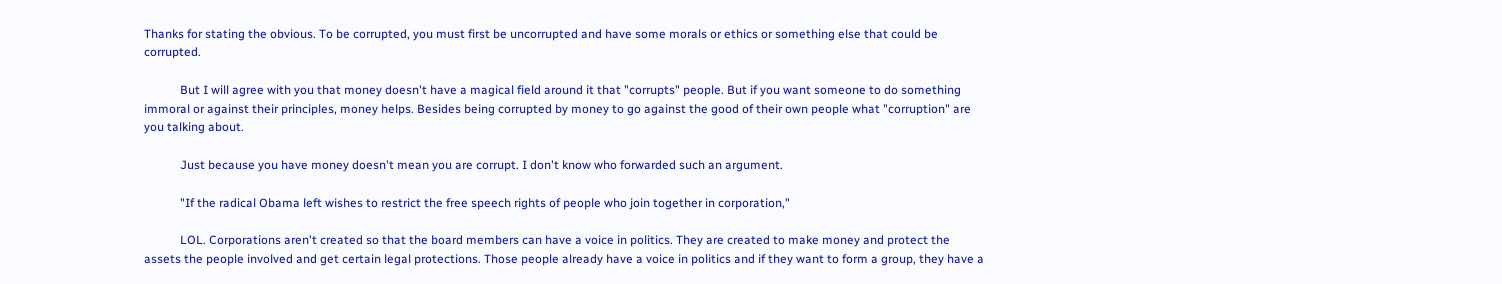Thanks for stating the obvious. To be corrupted, you must first be uncorrupted and have some morals or ethics or something else that could be corrupted.

            But I will agree with you that money doesn't have a magical field around it that "corrupts" people. But if you want someone to do something immoral or against their principles, money helps. Besides being corrupted by money to go against the good of their own people what "corruption" are you talking about.

            Just because you have money doesn't mean you are corrupt. I don't know who forwarded such an argument.

            "If the radical Obama left wishes to restrict the free speech rights of people who join together in corporation,"

            LOL. Corporations aren't created so that the board members can have a voice in politics. They are created to make money and protect the assets the people involved and get certain legal protections. Those people already have a voice in politics and if they want to form a group, they have a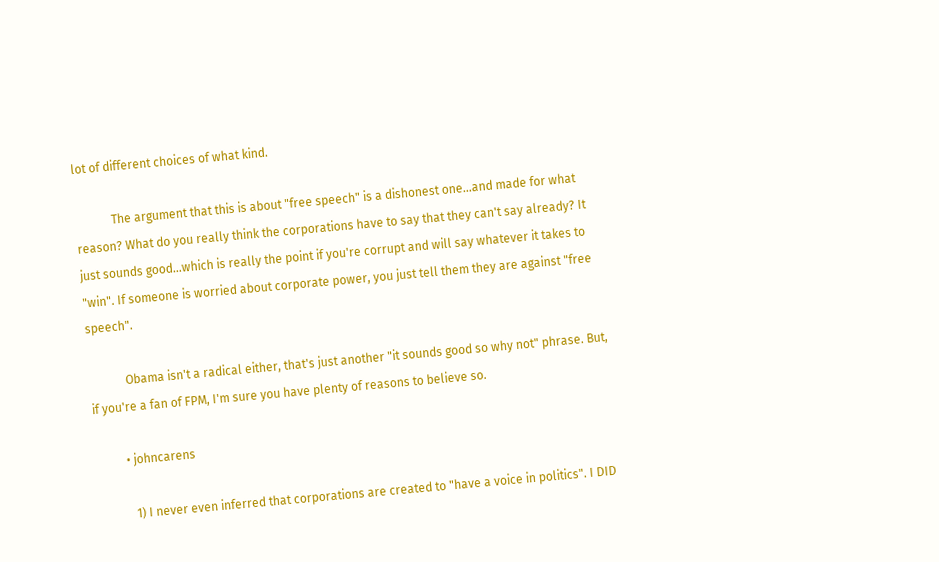lot of different choices of what kind.

            The argument that this is about "free speech" is a dishonest one…and made for what reason? What do you really think the corporations have to say that they can't say already? It just sounds good…which is really the point if you're corrupt and will say whatever it takes to "win". If someone is worried about corporate power, you just tell them they are against "free speech".

            Obama isn't a radical either, that's just another "it sounds good so why not" phrase. But, if you're a fan of FPM, I'm sure you have plenty of reasons to believe so.

          • johncarens

            1) I never even inferred that corporations are created to "have a voice in politics". I DID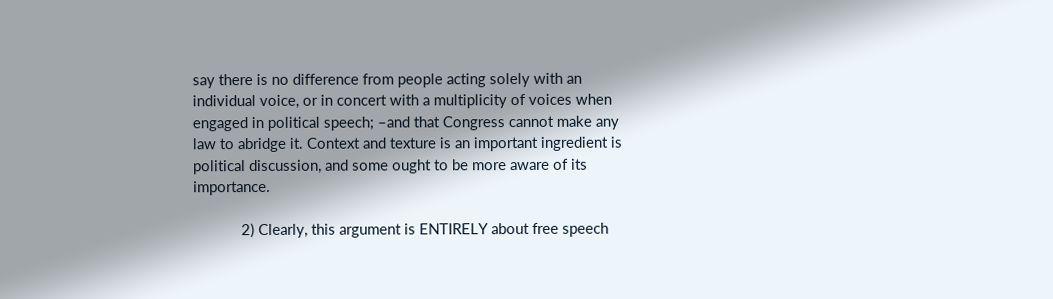say there is no difference from people acting solely with an individual voice, or in concert with a multiplicity of voices when engaged in political speech; –and that Congress cannot make any law to abridge it. Context and texture is an important ingredient is political discussion, and some ought to be more aware of its importance.

            2) Clearly, this argument is ENTIRELY about free speech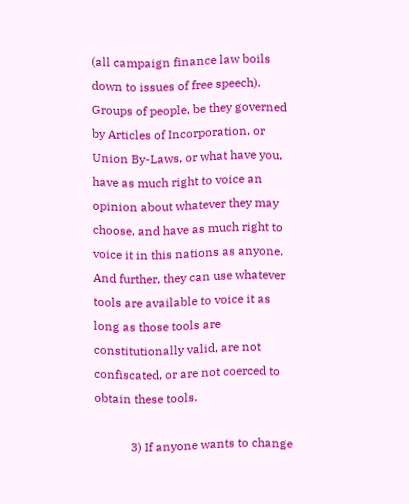(all campaign finance law boils down to issues of free speech). Groups of people, be they governed by Articles of Incorporation, or Union By-Laws, or what have you, have as much right to voice an opinion about whatever they may choose, and have as much right to voice it in this nations as anyone. And further, they can use whatever tools are available to voice it as long as those tools are constitutionally valid, are not confiscated, or are not coerced to obtain these tools.

            3) If anyone wants to change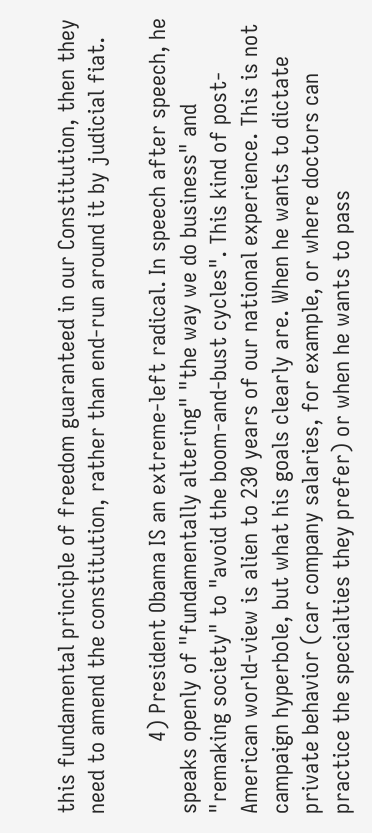this fundamental principle of freedom guaranteed in our Constitution, then they need to amend the constitution, rather than end-run around it by judicial fiat.

            4) President Obama IS an extreme-left radical. In speech after speech, he speaks openly of "fundamentally altering" "the way we do business" and "remaking society" to "avoid the boom-and-bust cycles". This kind of post-American world-view is alien to 230 years of our national experience. This is not campaign hyperbole, but what his goals clearly are. When he wants to dictate private behavior (car company salaries, for example, or where doctors can practice the specialties they prefer) or when he wants to pass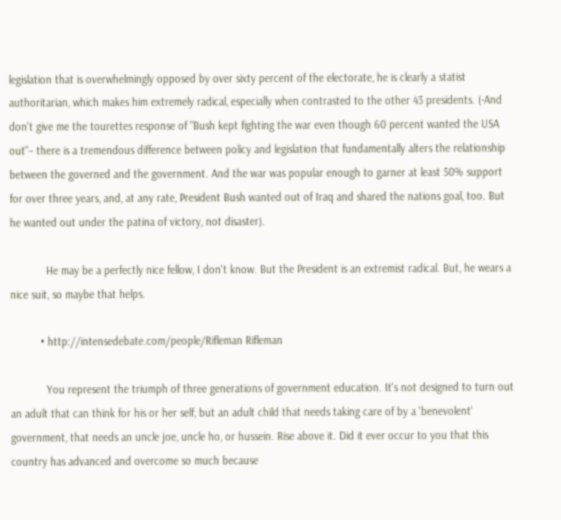legislation that is overwhelmingly opposed by over sixty percent of the electorate, he is clearly a statist authoritarian, which makes him extremely radical, especially when contrasted to the other 43 presidents. (-And don't give me the tourettes response of "Bush kept fighting the war even though 60 percent wanted the USA out"– there is a tremendous difference between policy and legislation that fundamentally alters the relationship between the governed and the government. And the war was popular enough to garner at least 50% support for over three years, and, at any rate, President Bush wanted out of Iraq and shared the nations goal, too. But he wanted out under the patina of victory, not disaster).

            He may be a perfectly nice fellow, I don't know. But the President is an extremist radical. But, he wears a nice suit, so maybe that helps.

          • http://intensedebate.com/people/Rifleman Rifleman

            You represent the triumph of three generations of government education. It's not designed to turn out an adult that can think for his or her self, but an adult child that needs taking care of by a 'benevolent' government, that needs an uncle joe, uncle ho, or hussein. Rise above it. Did it ever occur to you that this country has advanced and overcome so much because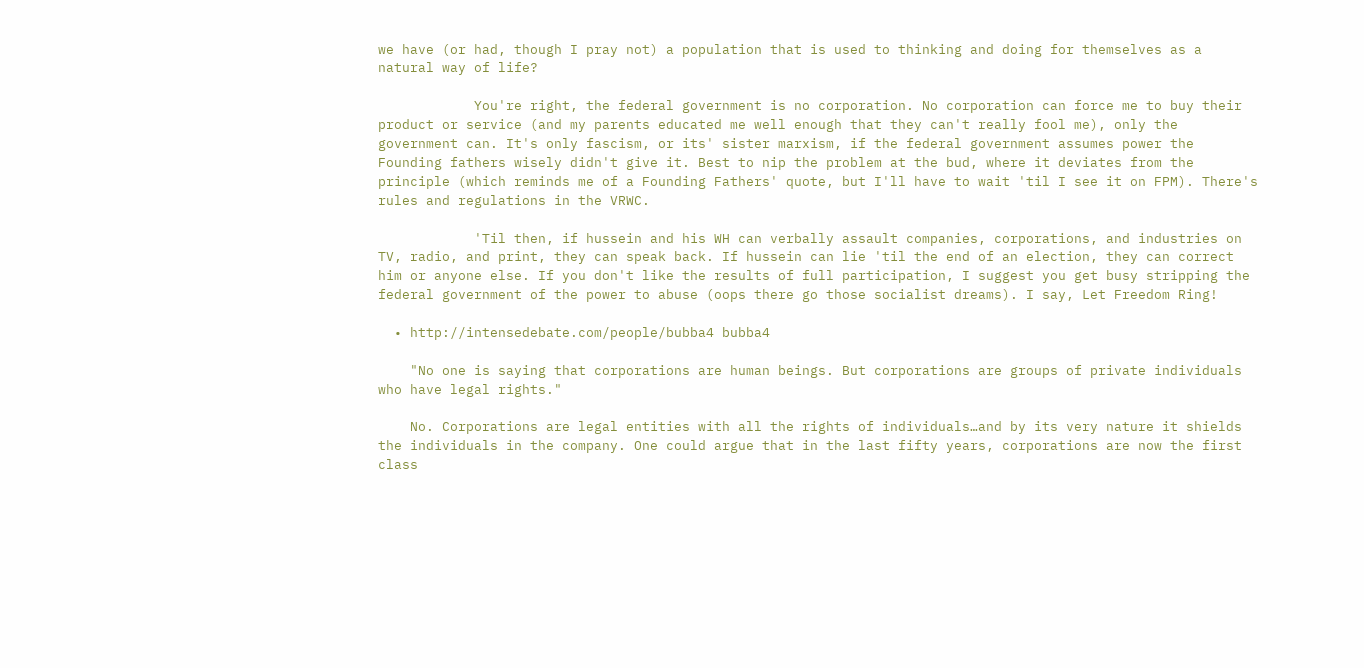we have (or had, though I pray not) a population that is used to thinking and doing for themselves as a natural way of life?

            You're right, the federal government is no corporation. No corporation can force me to buy their product or service (and my parents educated me well enough that they can't really fool me), only the government can. It's only fascism, or its' sister marxism, if the federal government assumes power the Founding fathers wisely didn't give it. Best to nip the problem at the bud, where it deviates from the principle (which reminds me of a Founding Fathers' quote, but I'll have to wait 'til I see it on FPM). There's rules and regulations in the VRWC.

            'Til then, if hussein and his WH can verbally assault companies, corporations, and industries on TV, radio, and print, they can speak back. If hussein can lie 'til the end of an election, they can correct him or anyone else. If you don't like the results of full participation, I suggest you get busy stripping the federal government of the power to abuse (oops there go those socialist dreams). I say, Let Freedom Ring!

  • http://intensedebate.com/people/bubba4 bubba4

    "No one is saying that corporations are human beings. But corporations are groups of private individuals who have legal rights."

    No. Corporations are legal entities with all the rights of individuals…and by its very nature it shields the individuals in the company. One could argue that in the last fifty years, corporations are now the first class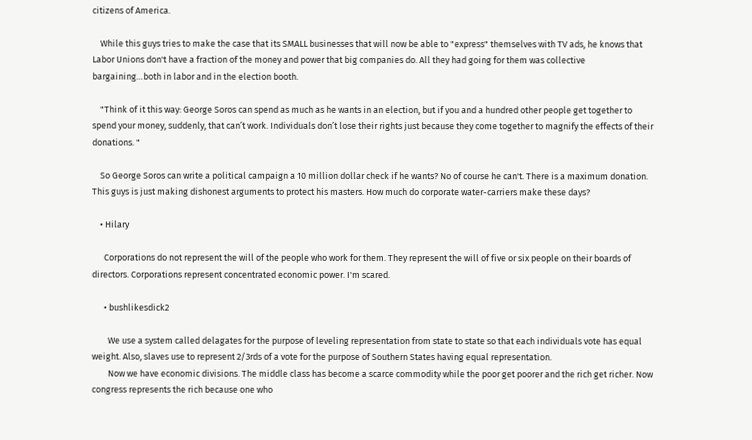citizens of America.

    While this guys tries to make the case that its SMALL businesses that will now be able to "express" themselves with TV ads, he knows that Labor Unions don't have a fraction of the money and power that big companies do. All they had going for them was collective bargaining…both in labor and in the election booth.

    "Think of it this way: George Soros can spend as much as he wants in an election, but if you and a hundred other people get together to spend your money, suddenly, that can’t work. Individuals don’t lose their rights just because they come together to magnify the effects of their donations. "

    So George Soros can write a political campaign a 10 million dollar check if he wants? No of course he can't. There is a maximum donation. This guys is just making dishonest arguments to protect his masters. How much do corporate water-carriers make these days?

    • Hilary

      Corporations do not represent the will of the people who work for them. They represent the will of five or six people on their boards of directors. Corporations represent concentrated economic power. I'm scared.

      • bushlikesdick2

        We use a system called delagates for the purpose of leveling representation from state to state so that each individuals vote has equal weight. Also, slaves use to represent 2/3rds of a vote for the purpose of Southern States having equal representation.
        Now we have economic divisions. The middle class has become a scarce commodity while the poor get poorer and the rich get richer. Now congress represents the rich because one who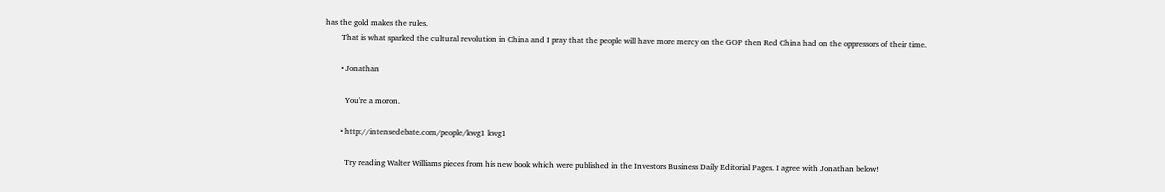has the gold makes the rules.
        That is what sparked the cultural revolution in China and I pray that the people will have more mercy on the GOP then Red China had on the oppressors of their time.

        • Jonathan

          You're a moron.

        • http://intensedebate.com/people/kwg1 kwg1

          Try reading Walter Williams pieces from his new book which were published in the Investors Business Daily Editorial Pages. I agree with Jonathan below!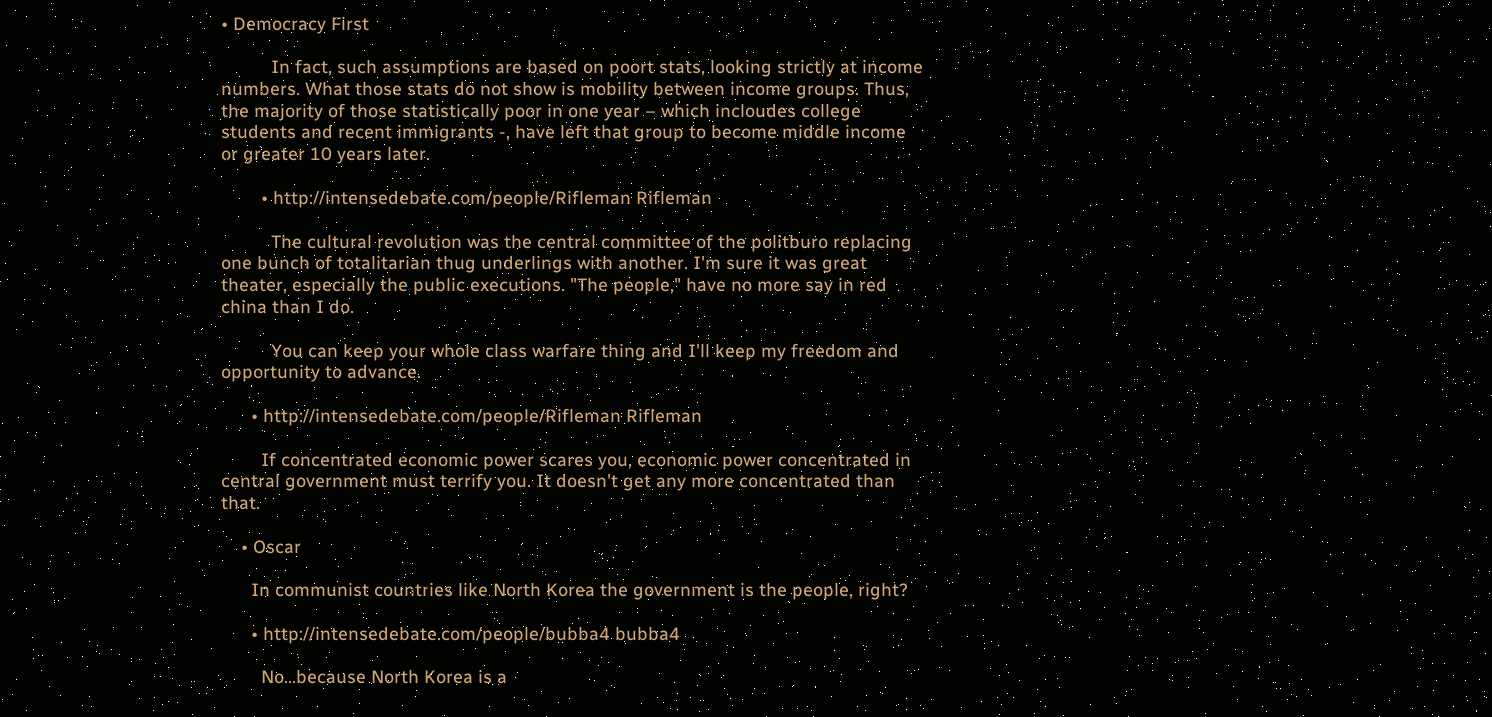• Democracy First

          In fact, such assumptions are based on poort stats, looking strictly at income numbers. What those stats do not show is mobility between income groups. Thus, the majority of those statistically poor in one year – which incloudes college students and recent immigrants -, have left that group to become middle income or greater 10 years later.

        • http://intensedebate.com/people/Rifleman Rifleman

          The cultural revolution was the central committee of the politburo replacing one bunch of totalitarian thug underlings with another. I'm sure it was great theater, especially the public executions. "The people," have no more say in red china than I do.

          You can keep your whole class warfare thing and I'll keep my freedom and opportunity to advance.

      • http://intensedebate.com/people/Rifleman Rifleman

        If concentrated economic power scares you, economic power concentrated in central government must terrify you. It doesn't get any more concentrated than that.

    • Oscar

      In communist countries like North Korea the government is the people, right?

      • http://intensedebate.com/people/bubba4 bubba4

        No…because North Korea is a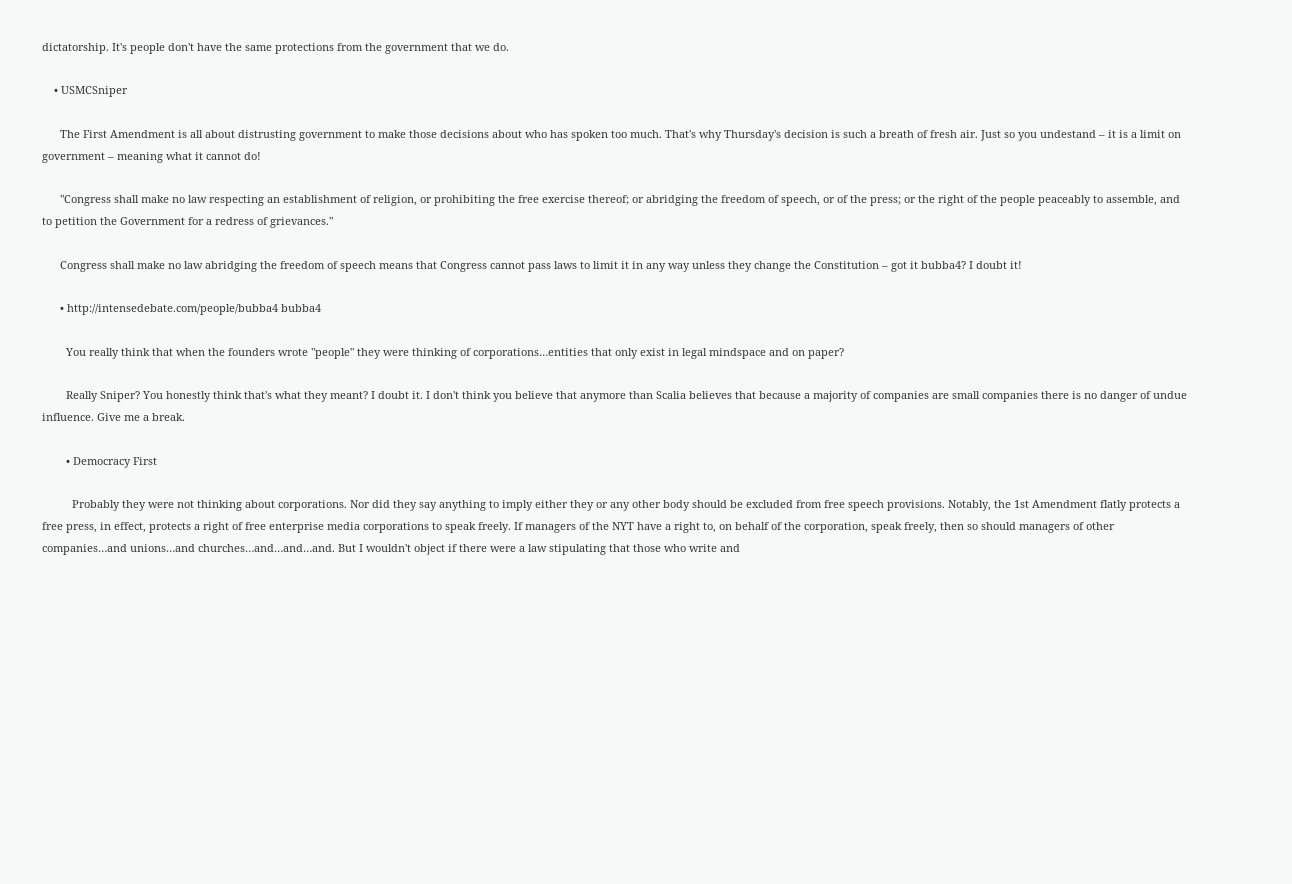dictatorship. It's people don't have the same protections from the government that we do.

    • USMCSniper

      The First Amendment is all about distrusting government to make those decisions about who has spoken too much. That's why Thursday's decision is such a breath of fresh air. Just so you undestand – it is a limit on government – meaning what it cannot do!

      "Congress shall make no law respecting an establishment of religion, or prohibiting the free exercise thereof; or abridging the freedom of speech, or of the press; or the right of the people peaceably to assemble, and to petition the Government for a redress of grievances."

      Congress shall make no law abridging the freedom of speech means that Congress cannot pass laws to limit it in any way unless they change the Constitution – got it bubba4? I doubt it!

      • http://intensedebate.com/people/bubba4 bubba4

        You really think that when the founders wrote "people" they were thinking of corporations…entities that only exist in legal mindspace and on paper?

        Really Sniper? You honestly think that's what they meant? I doubt it. I don't think you believe that anymore than Scalia believes that because a majority of companies are small companies there is no danger of undue influence. Give me a break.

        • Democracy First

          Probably they were not thinking about corporations. Nor did they say anything to imply either they or any other body should be excluded from free speech provisions. Notably, the 1st Amendment flatly protects a free press, in effect, protects a right of free enterprise media corporations to speak freely. If managers of the NYT have a right to, on behalf of the corporation, speak freely, then so should managers of other companies…and unions…and churches…and…and…and. But I wouldn't object if there were a law stipulating that those who write and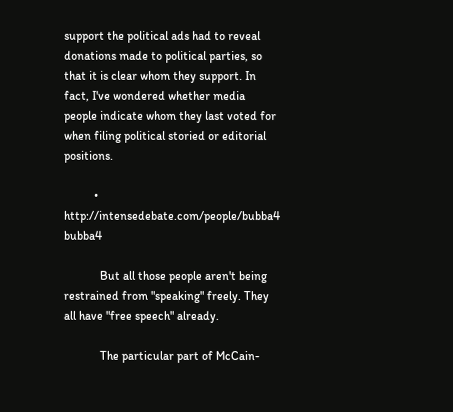support the political ads had to reveal donations made to political parties, so that it is clear whom they support. In fact, I've wondered whether media people indicate whom they last voted for when filing political storied or editorial positions.

          • http://intensedebate.com/people/bubba4 bubba4

            But all those people aren't being restrained from "speaking" freely. They all have "free speech" already.

            The particular part of McCain-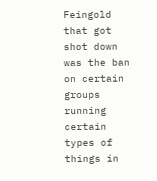Feingold that got shot down was the ban on certain groups running certain types of things in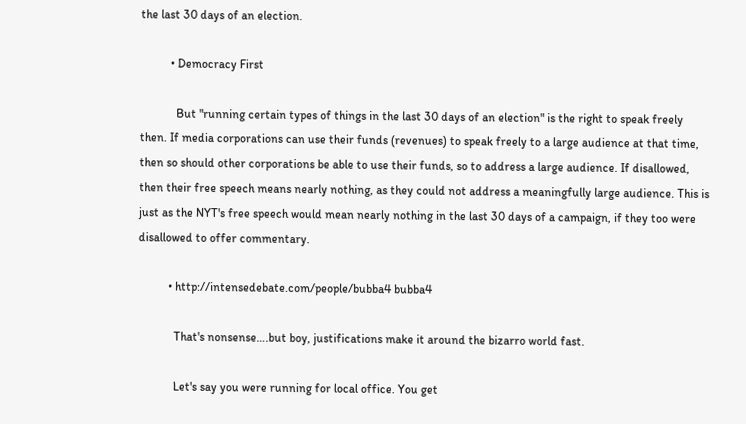the last 30 days of an election.

          • Democracy First

            But "running certain types of things in the last 30 days of an election" is the right to speak freely then. If media corporations can use their funds (revenues) to speak freely to a large audience at that time, then so should other corporations be able to use their funds, so to address a large audience. If disallowed, then their free speech means nearly nothing, as they could not address a meaningfully large audience. This is just as the NYT's free speech would mean nearly nothing in the last 30 days of a campaign, if they too were disallowed to offer commentary.

          • http://intensedebate.com/people/bubba4 bubba4

            That's nonsense….but boy, justifications make it around the bizarro world fast.

            Let's say you were running for local office. You get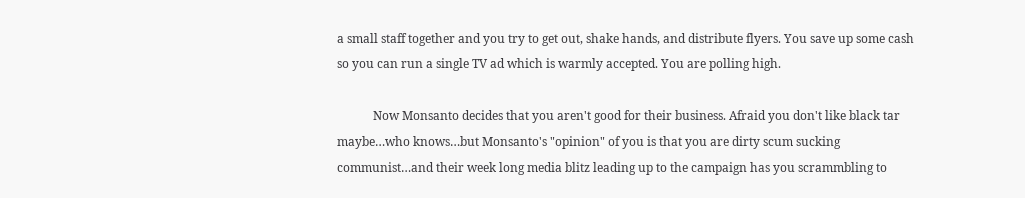a small staff together and you try to get out, shake hands, and distribute flyers. You save up some cash so you can run a single TV ad which is warmly accepted. You are polling high.

            Now Monsanto decides that you aren't good for their business. Afraid you don't like black tar maybe…who knows…but Monsanto's "opinion" of you is that you are dirty scum sucking communist…and their week long media blitz leading up to the campaign has you scrammbling to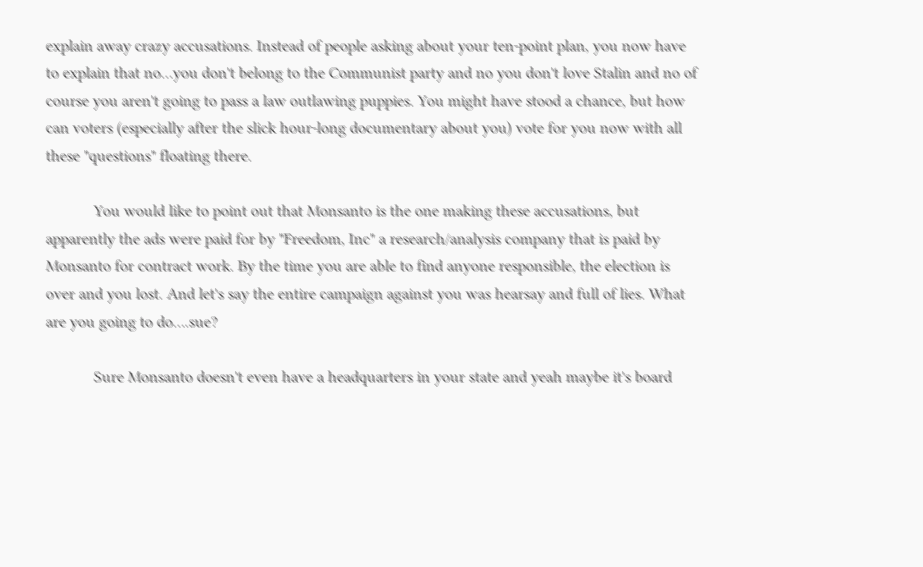explain away crazy accusations. Instead of people asking about your ten-point plan, you now have to explain that no…you don't belong to the Communist party and no you don't love Stalin and no of course you aren't going to pass a law outlawing puppies. You might have stood a chance, but how can voters (especially after the slick hour-long documentary about you) vote for you now with all these "questions" floating there.

            You would like to point out that Monsanto is the one making these accusations, but apparently the ads were paid for by "Freedom, Inc" a research/analysis company that is paid by Monsanto for contract work. By the time you are able to find anyone responsible, the election is over and you lost. And let's say the entire campaign against you was hearsay and full of lies. What are you going to do….sue?

            Sure Monsanto doesn't even have a headquarters in your state and yeah maybe it's board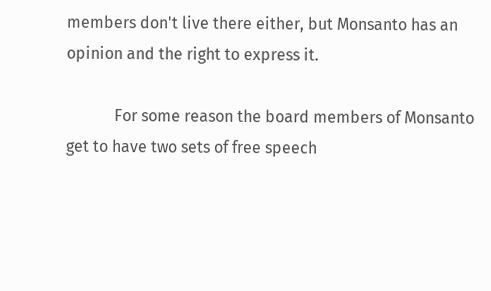members don't live there either, but Monsanto has an opinion and the right to express it.

            For some reason the board members of Monsanto get to have two sets of free speech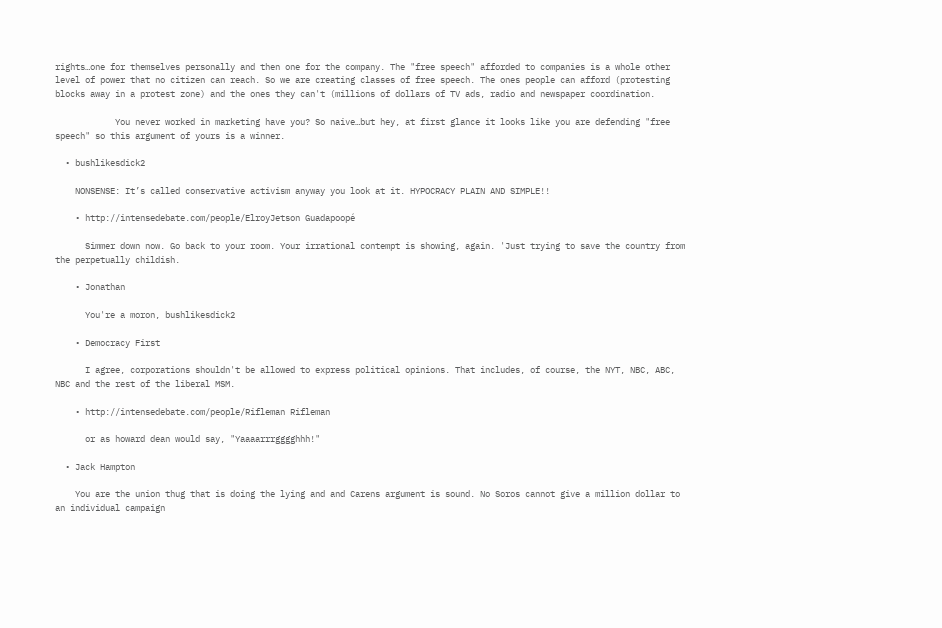rights…one for themselves personally and then one for the company. The "free speech" afforded to companies is a whole other level of power that no citizen can reach. So we are creating classes of free speech. The ones people can afford (protesting blocks away in a protest zone) and the ones they can't (millions of dollars of TV ads, radio and newspaper coordination.

            You never worked in marketing have you? So naive…but hey, at first glance it looks like you are defending "free speech" so this argument of yours is a winner.

  • bushlikesdick2

    NONSENSE: It’s called conservative activism anyway you look at it. HYPOCRACY PLAIN AND SIMPLE!!

    • http://intensedebate.com/people/ElroyJetson Guadapoopé

      Simmer down now. Go back to your room. Your irrational contempt is showing, again. 'Just trying to save the country from the perpetually childish.

    • Jonathan

      You're a moron, bushlikesdick2

    • Democracy First

      I agree, corporations shouldn't be allowed to express political opinions. That includes, of course, the NYT, NBC, ABC, NBC and the rest of the liberal MSM.

    • http://intensedebate.com/people/Rifleman Rifleman

      or as howard dean would say, "Yaaaarrrgggghhh!"

  • Jack Hampton

    You are the union thug that is doing the lying and and Carens argument is sound. No Soros cannot give a million dollar to an individual campaign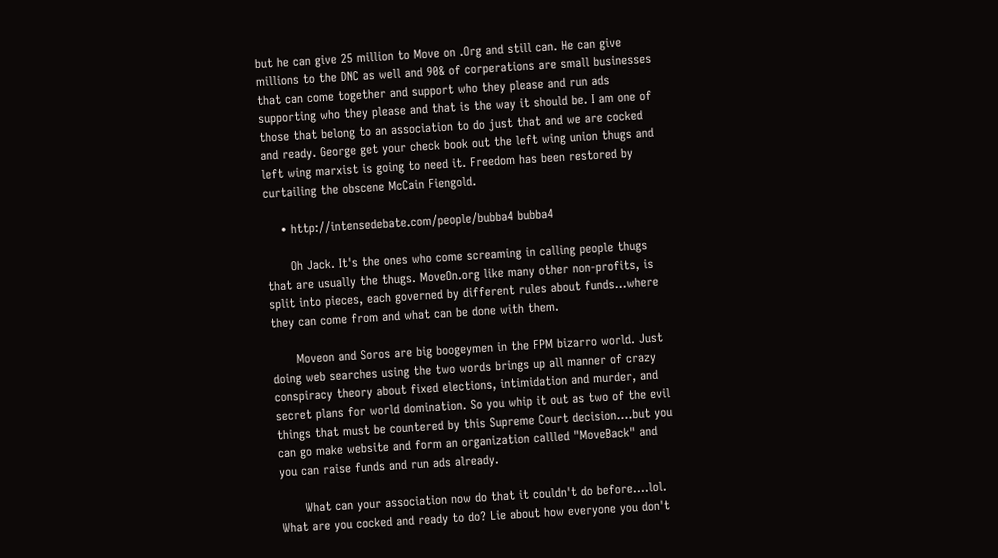but he can give 25 million to Move on .Org and still can. He can give millions to the DNC as well and 90& of corperations are small businesses that can come together and support who they please and run ads supporting who they please and that is the way it should be. I am one of those that belong to an association to do just that and we are cocked and ready. George get your check book out the left wing union thugs and left wing marxist is going to need it. Freedom has been restored by curtailing the obscene McCain Fiengold.

    • http://intensedebate.com/people/bubba4 bubba4

      Oh Jack. It's the ones who come screaming in calling people thugs that are usually the thugs. MoveOn.org like many other non-profits, is split into pieces, each governed by different rules about funds…where they can come from and what can be done with them.

      Moveon and Soros are big boogeymen in the FPM bizarro world. Just doing web searches using the two words brings up all manner of crazy conspiracy theory about fixed elections, intimidation and murder, and secret plans for world domination. So you whip it out as two of the evil things that must be countered by this Supreme Court decision….but you can go make website and form an organization callled "MoveBack" and you can raise funds and run ads already.

      What can your association now do that it couldn't do before….lol. What are you cocked and ready to do? Lie about how everyone you don't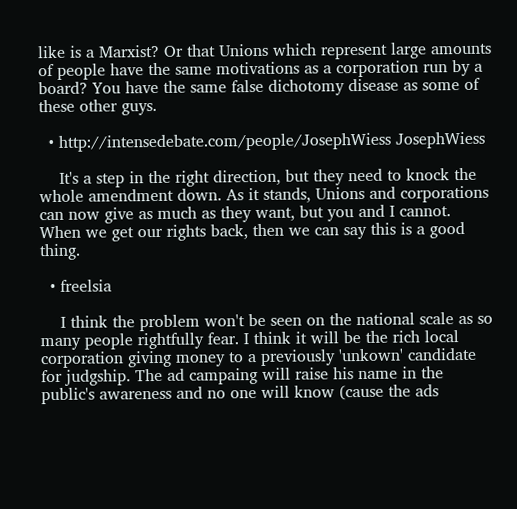like is a Marxist? Or that Unions which represent large amounts of people have the same motivations as a corporation run by a board? You have the same false dichotomy disease as some of these other guys.

  • http://intensedebate.com/people/JosephWiess JosephWiess

    It's a step in the right direction, but they need to knock the whole amendment down. As it stands, Unions and corporations can now give as much as they want, but you and I cannot. When we get our rights back, then we can say this is a good thing.

  • freelsia

    I think the problem won't be seen on the national scale as so many people rightfully fear. I think it will be the rich local corporation giving money to a previously 'unkown' candidate for judgship. The ad campaing will raise his name in the public's awareness and no one will know (cause the ads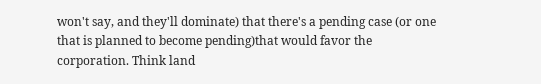won't say, and they'll dominate) that there's a pending case (or one that is planned to become pending)that would favor the corporation. Think land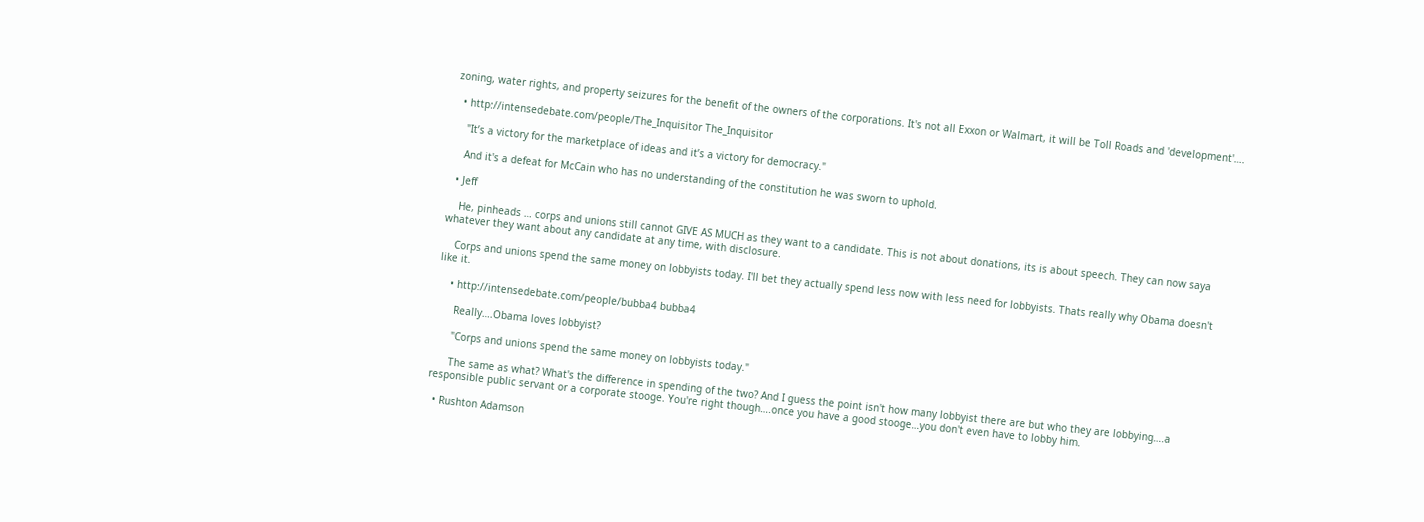zoning, water rights, and property seizures for the benefit of the owners of the corporations. It's not all Exxon or Walmart, it will be Toll Roads and 'development'….

  • http://intensedebate.com/people/The_Inquisitor The_Inquisitor

    "It’s a victory for the marketplace of ideas and it’s a victory for democracy."

    And it's a defeat for McCain who has no understanding of the constitution he was sworn to uphold.

  • Jeff

    He, pinheads … corps and unions still cannot GIVE AS MUCH as they want to a candidate. This is not about donations, its is about speech. They can now saya whatever they want about any candidate at any time, with disclosure.

    Corps and unions spend the same money on lobbyists today. I'll bet they actually spend less now with less need for lobbyists. Thats really why Obama doesn't like it.

    • http://intensedebate.com/people/bubba4 bubba4

      Really….Obama loves lobbyist?

      "Corps and unions spend the same money on lobbyists today."

      The same as what? What's the difference in spending of the two? And I guess the point isn't how many lobbyist there are but who they are lobbying….a responsible public servant or a corporate stooge. You're right though….once you have a good stooge…you don't even have to lobby him.

  • Rushton Adamson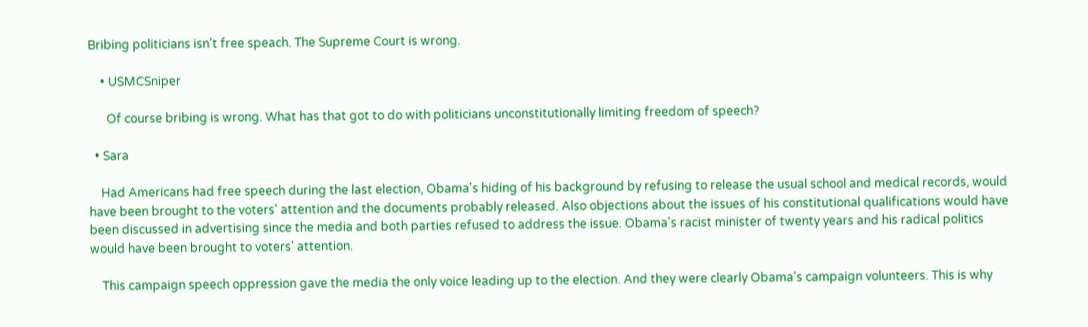Bribing politicians isn't free speach. The Supreme Court is wrong.

    • USMCSniper

      Of course bribing is wrong. What has that got to do with politicians unconstitutionally limiting freedom of speech?

  • Sara

    Had Americans had free speech during the last election, Obama's hiding of his background by refusing to release the usual school and medical records, would have been brought to the voters' attention and the documents probably released. Also objections about the issues of his constitutional qualifications would have been discussed in advertising since the media and both parties refused to address the issue. Obama's racist minister of twenty years and his radical politics would have been brought to voters' attention.

    This campaign speech oppression gave the media the only voice leading up to the election. And they were clearly Obama's campaign volunteers. This is why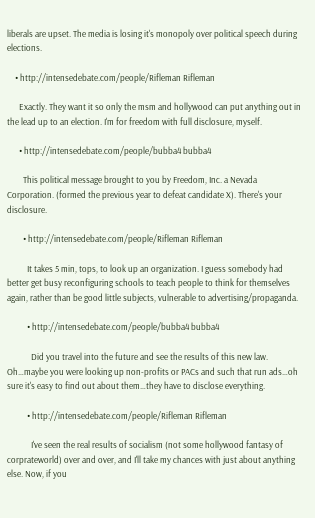liberals are upset. The media is losing it's monopoly over political speech during elections.

    • http://intensedebate.com/people/Rifleman Rifleman

      Exactly. They want it so only the msm and hollywood can put anything out in the lead up to an election. I'm for freedom with full disclosure, myself.

      • http://intensedebate.com/people/bubba4 bubba4

        This political message brought to you by Freedom, Inc. a Nevada Corporation. (formed the previous year to defeat candidate X). There's your disclosure.

        • http://intensedebate.com/people/Rifleman Rifleman

          It takes 5 min, tops, to look up an organization. I guess somebody had better get busy reconfiguring schools to teach people to think for themselves again, rather than be good little subjects, vulnerable to advertising/propaganda.

          • http://intensedebate.com/people/bubba4 bubba4

            Did you travel into the future and see the results of this new law. Oh…maybe you were looking up non-profits or PACs and such that run ads…oh sure it's easy to find out about them…they have to disclose everything.

          • http://intensedebate.com/people/Rifleman Rifleman

            I've seen the real results of socialism (not some hollywood fantasy of corprateworld) over and over, and I'll take my chances with just about anything else. Now, if you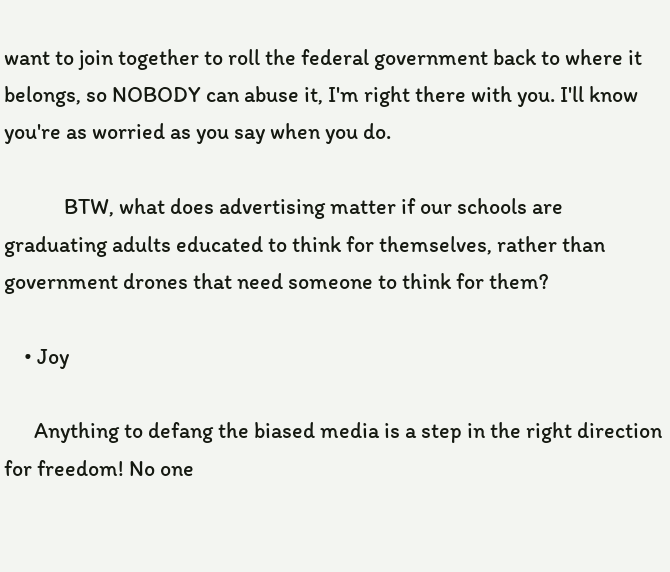want to join together to roll the federal government back to where it belongs, so NOBODY can abuse it, I'm right there with you. I'll know you're as worried as you say when you do.

            BTW, what does advertising matter if our schools are graduating adults educated to think for themselves, rather than government drones that need someone to think for them?

    • Joy

      Anything to defang the biased media is a step in the right direction for freedom! No one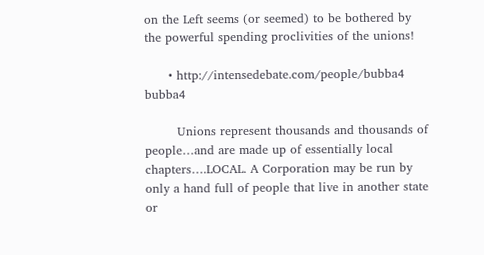on the Left seems (or seemed) to be bothered by the powerful spending proclivities of the unions!

      • http://intensedebate.com/people/bubba4 bubba4

        Unions represent thousands and thousands of people…and are made up of essentially local chapters….LOCAL. A Corporation may be run by only a hand full of people that live in another state or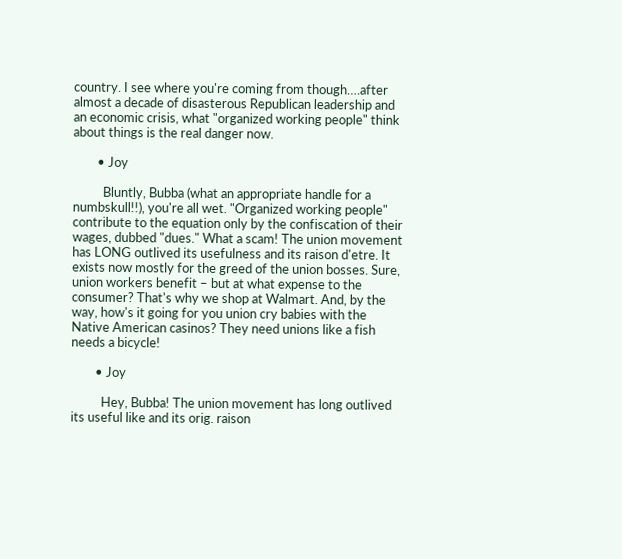country. I see where you're coming from though….after almost a decade of disasterous Republican leadership and an economic crisis, what "organized working people" think about things is the real danger now.

        • Joy

          Bluntly, Bubba (what an appropriate handle for a numbskull!!), you're all wet. "Organized working people" contribute to the equation only by the confiscation of their wages, dubbed "dues." What a scam! The union movement has LONG outlived its usefulness and its raison d'etre. It exists now mostly for the greed of the union bosses. Sure, union workers benefit – but at what expense to the consumer? That's why we shop at Walmart. And, by the way, how's it going for you union cry babies with the Native American casinos? They need unions like a fish needs a bicycle!

        • Joy

          Hey, Bubba! The union movement has long outlived its useful like and its orig. raison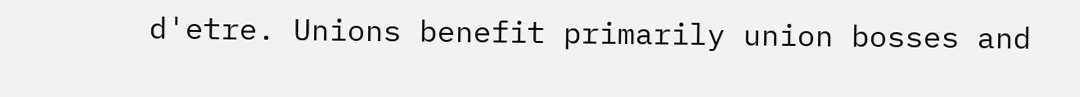d'etre. Unions benefit primarily union bosses and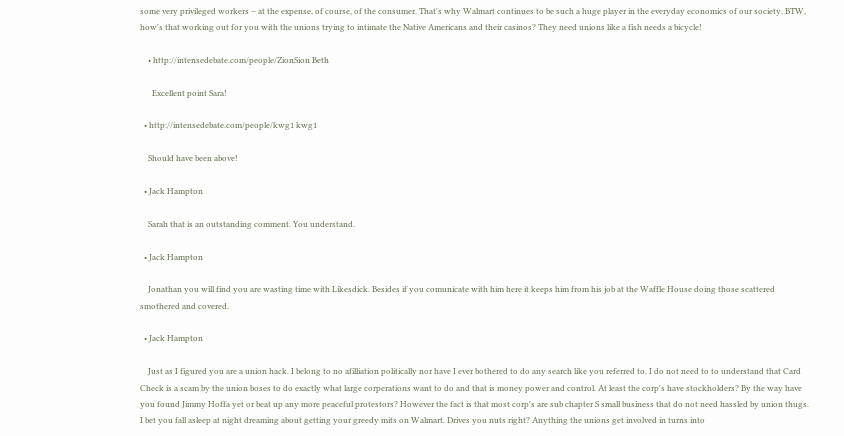some very privileged workers – at the expense, of course, of the consumer. That's why Walmart continues to be such a huge player in the everyday economics of our society. BTW, how's that working out for you with the unions trying to intimate the Native Americans and their casinos? They need unions like a fish needs a bicycle!

    • http://intensedebate.com/people/ZionSion Beth

      Excellent point Sara!

  • http://intensedebate.com/people/kwg1 kwg1

    Should have been above!

  • Jack Hampton

    Sarah that is an outstanding comment. You understand.

  • Jack Hampton

    Jonathan you will find you are wasting time with Likesdick. Besides if you comunicate with him here it keeps him from his job at the Waffle House doing those scattered smothered and covered.

  • Jack Hampton

    Just as I figured you are a union hack. I belong to no afilliation politically nor have I ever bothered to do any search like you referred to. I do not need to to understand that Card Check is a scam by the union boses to do exactly what large corperations want to do and that is money power and control. At least the corp's have stockholders? By the way have you found Jimmy Hoffa yet or beat up any more peaceful protestors? However the fact is that most corp's are sub chapter S small business that do not need hassled by union thugs. I bet you fall asleep at night dreaming about getting your greedy mits on Walmart. Drives you nuts right? Anything the unions get involved in turns into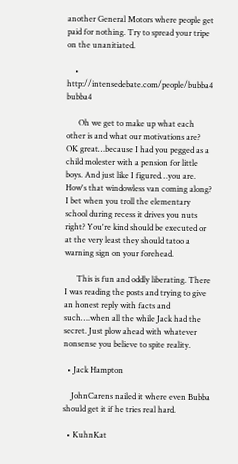another General Motors where people get paid for nothing. Try to spread your tripe on the unanitiated.

    • http://intensedebate.com/people/bubba4 bubba4

      Oh we get to make up what each other is and what our motivations are? OK great…because I had you pegged as a child molester with a pension for little boys. And just like I figured…you are. How's that windowless van coming along? I bet when you troll the elementary school during recess it drives you nuts right? You're kind should be executed or at the very least they should tatoo a warning sign on your forehead.

      This is fun and oddly liberating. There I was reading the posts and trying to give an honest reply with facts and such….when all the while Jack had the secret. Just plow ahead with whatever nonsense you believe to spite reality.

  • Jack Hampton

    JohnCarens nailed it where even Bubba should get it if he tries real hard.

  • KuhnKat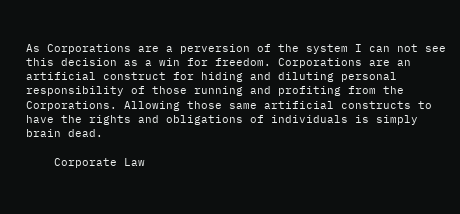As Corporations are a perversion of the system I can not see this decision as a win for freedom. Corporations are an artificial construct for hiding and diluting personal responsibility of those running and profiting from the Corporations. Allowing those same artificial constructs to have the rights and obligations of individuals is simply brain dead.

    Corporate Law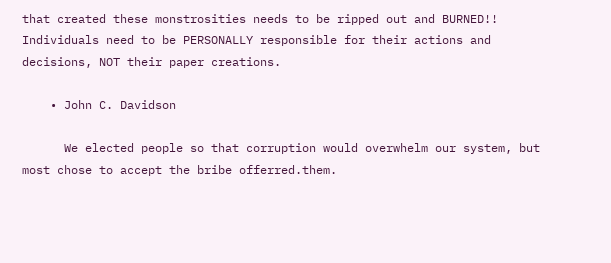that created these monstrosities needs to be ripped out and BURNED!! Individuals need to be PERSONALLY responsible for their actions and decisions, NOT their paper creations.

    • John C. Davidson

      We elected people so that corruption would overwhelm our system, but most chose to accept the bribe offerred.them.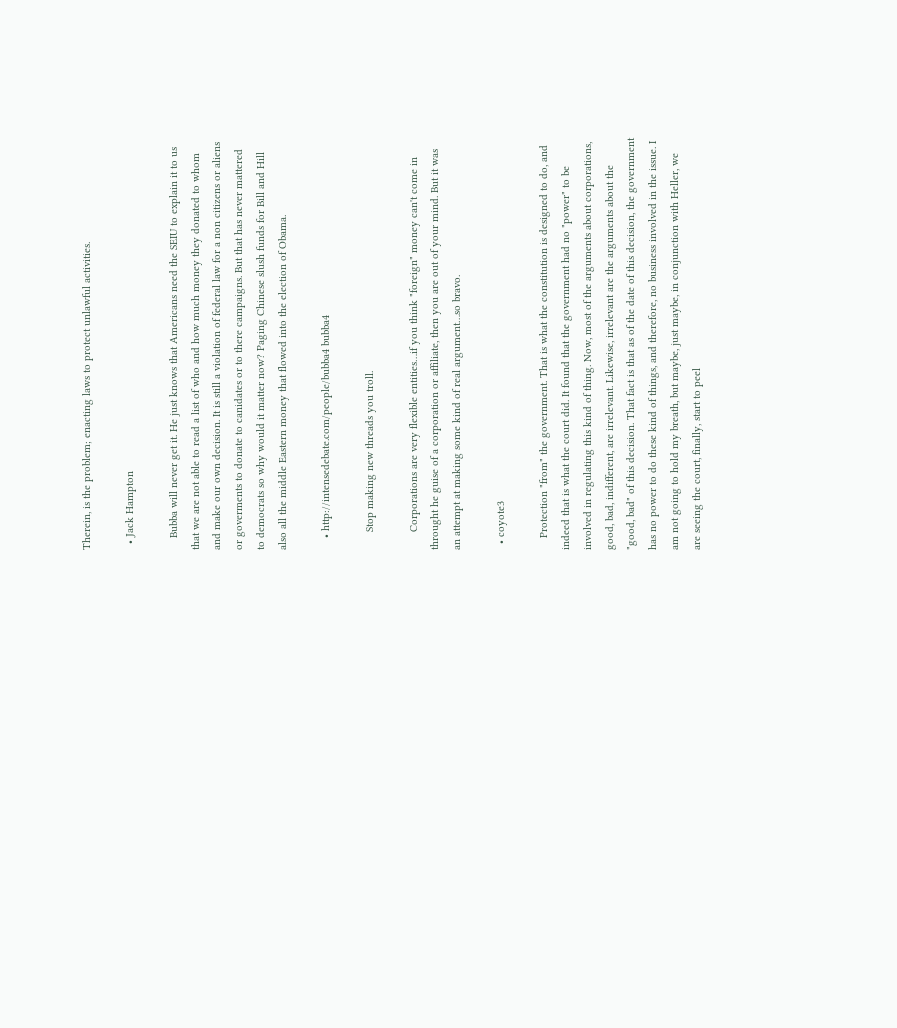Therein, is the problem; enacting laws to protect unlawful activities.

  • Jack Hampton

    Bubba will never get it. He just knows that Americans need the SEIU to explain it to us that we are not able to read a list of who and how much money they donated to whom and make our own decision. It is still a violation of federal law for a non citizens or aliens or goverments to donate to canidates or to there campaigns. But that has never mattered to democrats so why would it matter now? Paging Chinese slush funds for Bill and Hill also all the middle Eastern money that flowed into the election of Obama.

    • http://intensedebate.com/people/bubba4 bubba4

      Stop making new threads you troll.

      Corporations are very flexible entities…if you think "foreign" money can't come in throught he guise of a corporation or affiliate, then you are out of your mind. But it was an attempt at making some kind of real argument…so bravo.

  • coyote3

    Protection "from" the government. That is what the constitution is designed to do, and indeed that is what the court did. It found that the government had no "power" to be involved in regulating this kind of thing. Now, most of the arguments about corporations, good, bad, indifferent, are irrelevant. Likewise, irrelevant are the arguments about the "good, bad" of this decision. That fact is that as of the date of this decision, the government has no power to do these kind of things, and therefore, no business involved in the issue. I am not going to hold my breath, but maybe, just maybe, in conjunction with Heller, we are seeing the court, finally, start to peel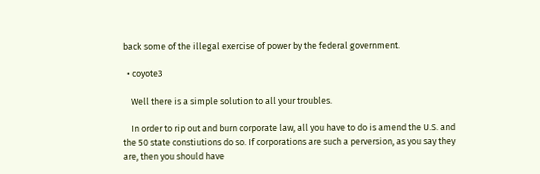back some of the illegal exercise of power by the federal government.

  • coyote3

    Well there is a simple solution to all your troubles.

    In order to rip out and burn corporate law, all you have to do is amend the U.S. and the 50 state constiutions do so. If corporations are such a perversion, as you say they are, then you should have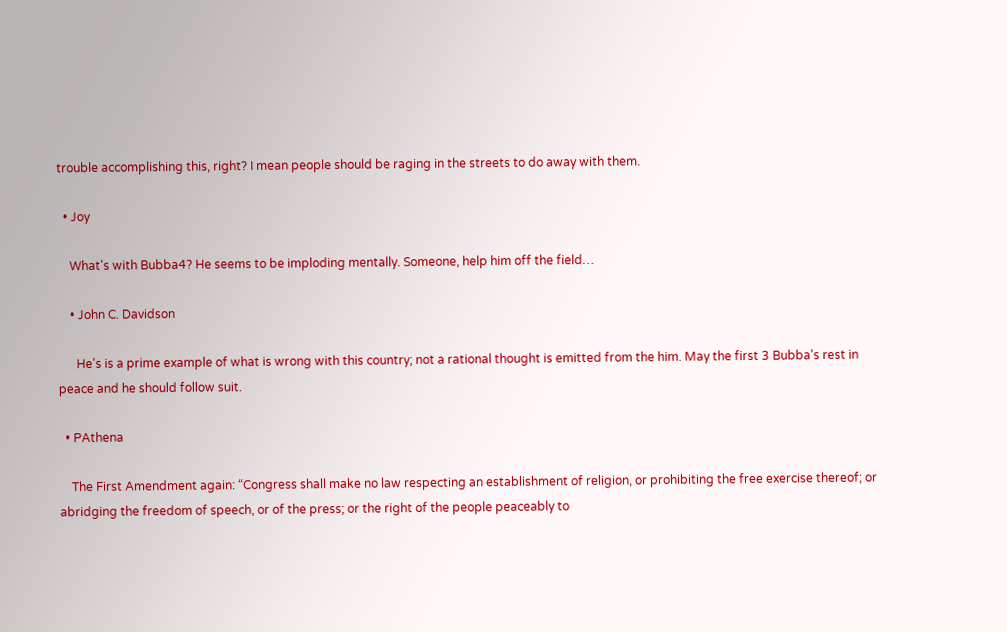trouble accomplishing this, right? I mean people should be raging in the streets to do away with them.

  • Joy

    What's with Bubba4? He seems to be imploding mentally. Someone, help him off the field…

    • John C. Davidson

      He's is a prime example of what is wrong with this country; not a rational thought is emitted from the him. May the first 3 Bubba's rest in peace and he should follow suit.

  • PAthena

    The First Amendment again: “Congress shall make no law respecting an establishment of religion, or prohibiting the free exercise thereof; or abridging the freedom of speech, or of the press; or the right of the people peaceably to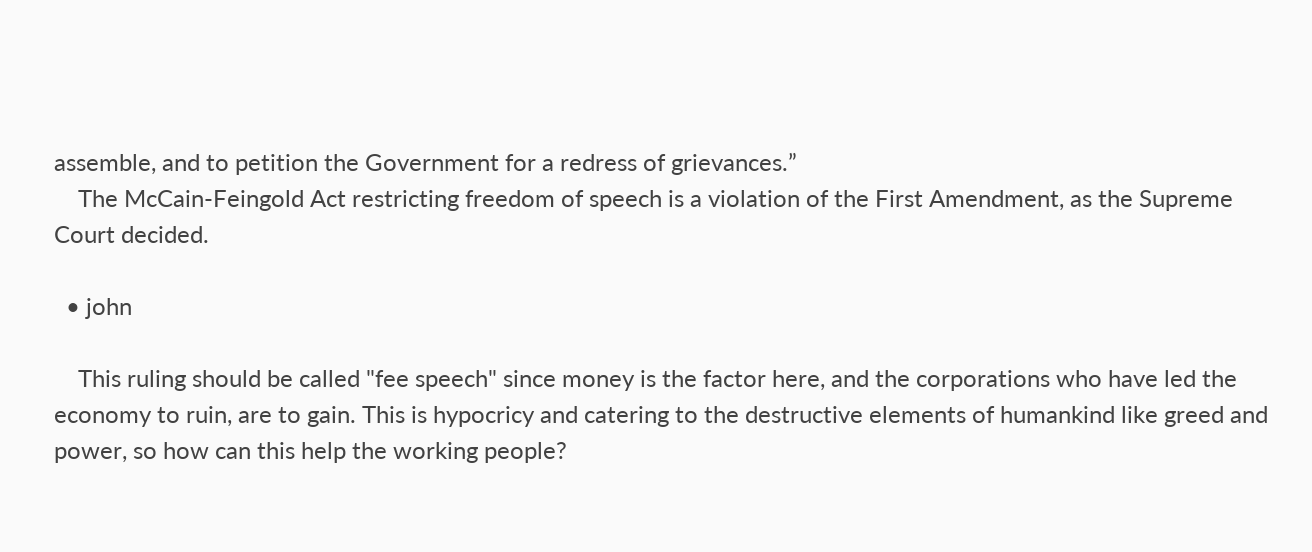assemble, and to petition the Government for a redress of grievances.”
    The McCain-Feingold Act restricting freedom of speech is a violation of the First Amendment, as the Supreme Court decided.

  • john

    This ruling should be called "fee speech" since money is the factor here, and the corporations who have led the economy to ruin, are to gain. This is hypocricy and catering to the destructive elements of humankind like greed and power, so how can this help the working people?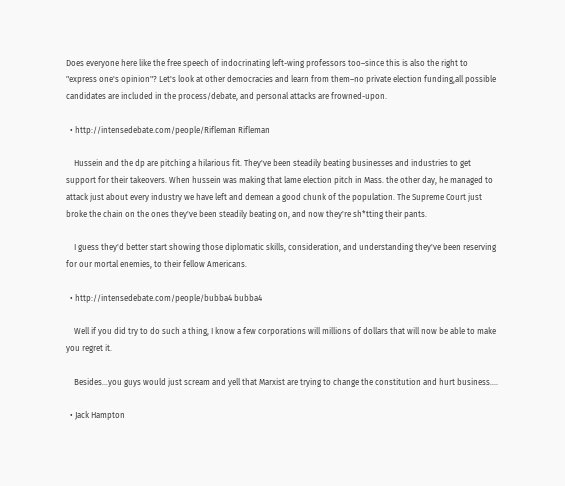Does everyone here like the free speech of indocrinating left-wing professors too–since this is also the right to "express one's opinion"? Let's look at other democracies and learn from them–no private election funding,all possible candidates are included in the process/debate, and personal attacks are frowned-upon.

  • http://intensedebate.com/people/Rifleman Rifleman

    Hussein and the dp are pitching a hilarious fit. They've been steadily beating businesses and industries to get support for their takeovers. When hussein was making that lame election pitch in Mass. the other day, he managed to attack just about every industry we have left and demean a good chunk of the population. The Supreme Court just broke the chain on the ones they've been steadily beating on, and now they're sh*tting their pants.

    I guess they'd better start showing those diplomatic skills, consideration, and understanding they've been reserving for our mortal enemies, to their fellow Americans.

  • http://intensedebate.com/people/bubba4 bubba4

    Well if you did try to do such a thing, I know a few corporations will millions of dollars that will now be able to make you regret it.

    Besides…you guys would just scream and yell that Marxist are trying to change the constitution and hurt business….

  • Jack Hampton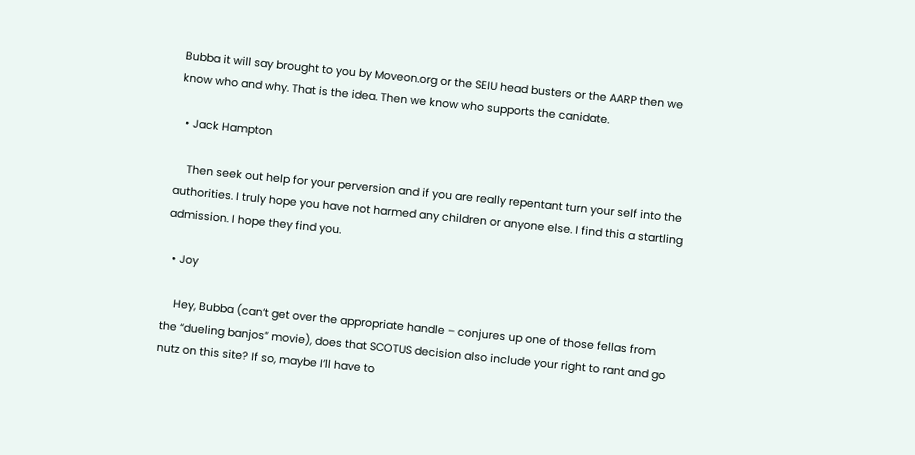Bubba it will say brought to you by Moveon.org or the SEIU head busters or the AARP then we know who and why. That is the idea. Then we know who supports the canidate.

  • Jack Hampton

    Then seek out help for your perversion and if you are really repentant turn your self into the authorities. I truly hope you have not harmed any children or anyone else. I find this a startling admission. I hope they find you.

  • Joy

    Hey, Bubba (can’t get over the appropriate handle – conjures up one of those fellas from the “dueling banjos” movie), does that SCOTUS decision also include your right to rant and go nutz on this site? If so, maybe I’ll have to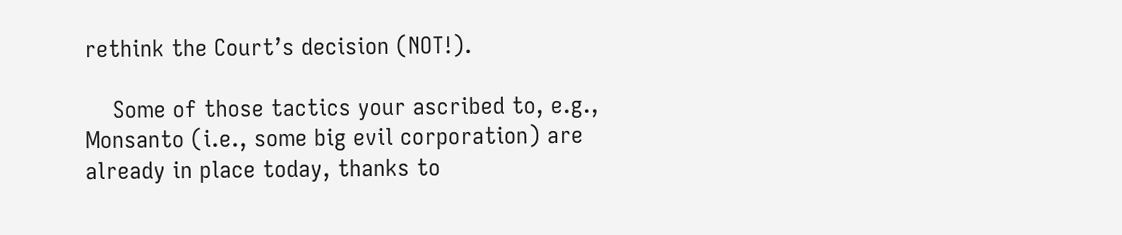rethink the Court’s decision (NOT!).

    Some of those tactics your ascribed to, e.g., Monsanto (i.e., some big evil corporation) are already in place today, thanks to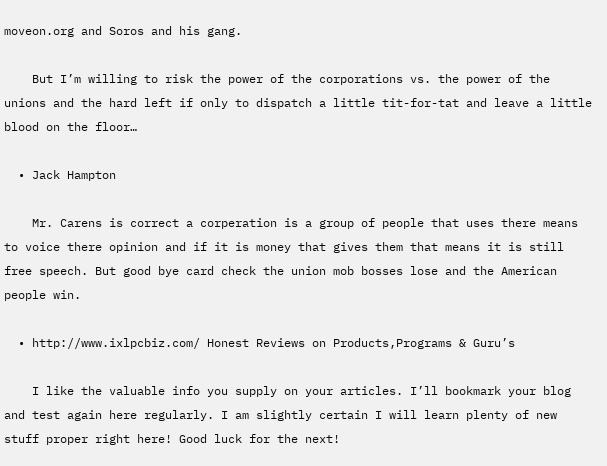moveon.org and Soros and his gang.

    But I’m willing to risk the power of the corporations vs. the power of the unions and the hard left if only to dispatch a little tit-for-tat and leave a little blood on the floor…

  • Jack Hampton

    Mr. Carens is correct a corperation is a group of people that uses there means to voice there opinion and if it is money that gives them that means it is still free speech. But good bye card check the union mob bosses lose and the American people win.

  • http://www.ixlpcbiz.com/ Honest Reviews on Products,Programs & Guru’s

    I like the valuable info you supply on your articles. I’ll bookmark your blog and test again here regularly. I am slightly certain I will learn plenty of new stuff proper right here! Good luck for the next!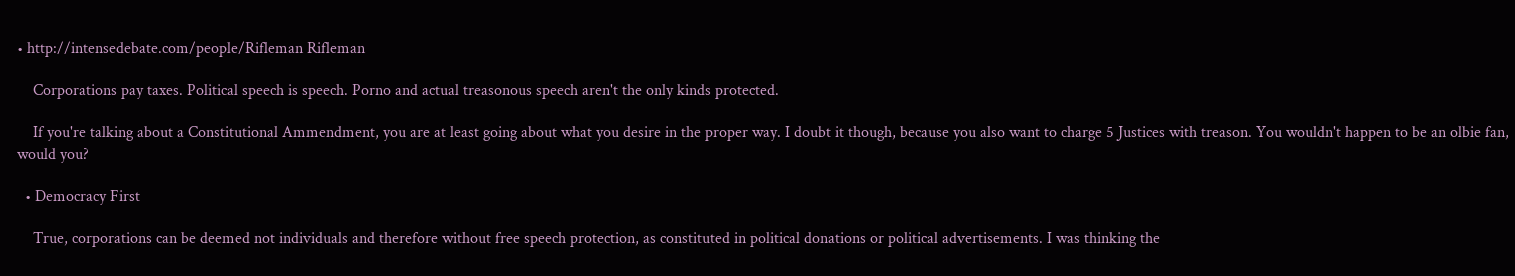• http://intensedebate.com/people/Rifleman Rifleman

    Corporations pay taxes. Political speech is speech. Porno and actual treasonous speech aren't the only kinds protected.

    If you're talking about a Constitutional Ammendment, you are at least going about what you desire in the proper way. I doubt it though, because you also want to charge 5 Justices with treason. You wouldn't happen to be an olbie fan, would you?

  • Democracy First

    True, corporations can be deemed not individuals and therefore without free speech protection, as constituted in political donations or political advertisements. I was thinking the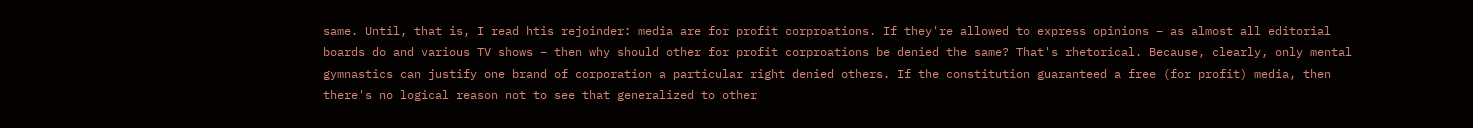same. Until, that is, I read htis rejoinder: media are for profit corproations. If they're allowed to express opinions – as almost all editorial boards do and various TV shows – then why should other for profit corproations be denied the same? That's rhetorical. Because, clearly, only mental gymnastics can justify one brand of corporation a particular right denied others. If the constitution guaranteed a free (for profit) media, then there's no logical reason not to see that generalized to other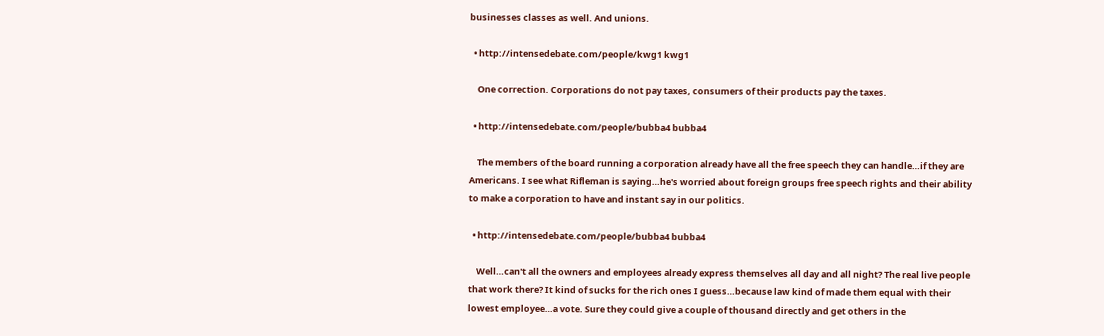businesses classes as well. And unions.

  • http://intensedebate.com/people/kwg1 kwg1

    One correction. Corporations do not pay taxes, consumers of their products pay the taxes.

  • http://intensedebate.com/people/bubba4 bubba4

    The members of the board running a corporation already have all the free speech they can handle…if they are Americans. I see what Rifleman is saying…he's worried about foreign groups free speech rights and their ability to make a corporation to have and instant say in our politics.

  • http://intensedebate.com/people/bubba4 bubba4

    Well…can't all the owners and employees already express themselves all day and all night? The real live people that work there? It kind of sucks for the rich ones I guess…because law kind of made them equal with their lowest employee…a vote. Sure they could give a couple of thousand directly and get others in the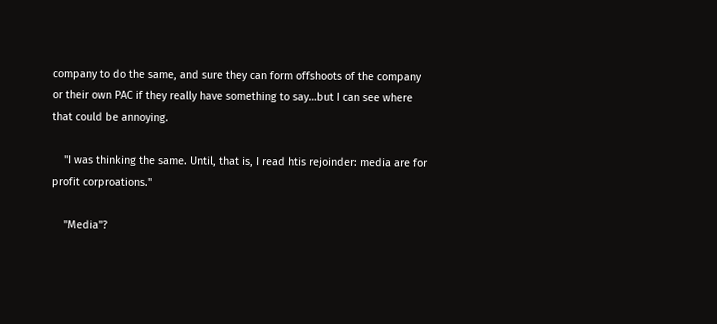company to do the same, and sure they can form offshoots of the company or their own PAC if they really have something to say…but I can see where that could be annoying.

    "I was thinking the same. Until, that is, I read htis rejoinder: media are for profit corproations."

    "Media"?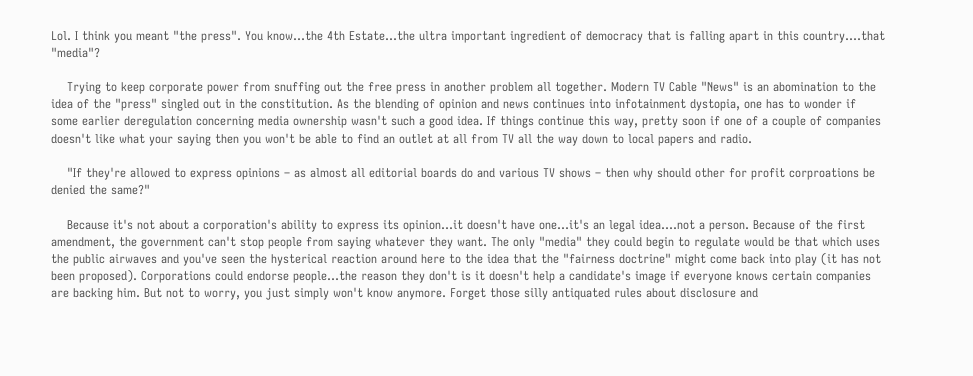Lol. I think you meant "the press". You know…the 4th Estate…the ultra important ingredient of democracy that is falling apart in this country….that "media"?

    Trying to keep corporate power from snuffing out the free press in another problem all together. Modern TV Cable "News" is an abomination to the idea of the "press" singled out in the constitution. As the blending of opinion and news continues into infotainment dystopia, one has to wonder if some earlier deregulation concerning media ownership wasn't such a good idea. If things continue this way, pretty soon if one of a couple of companies doesn't like what your saying then you won't be able to find an outlet at all from TV all the way down to local papers and radio.

    "If they're allowed to express opinions – as almost all editorial boards do and various TV shows – then why should other for profit corproations be denied the same?"

    Because it's not about a corporation's ability to express its opinion…it doesn't have one…it's an legal idea….not a person. Because of the first amendment, the government can't stop people from saying whatever they want. The only "media" they could begin to regulate would be that which uses the public airwaves and you've seen the hysterical reaction around here to the idea that the "fairness doctrine" might come back into play (it has not been proposed). Corporations could endorse people…the reason they don't is it doesn't help a candidate's image if everyone knows certain companies are backing him. But not to worry, you just simply won't know anymore. Forget those silly antiquated rules about disclosure and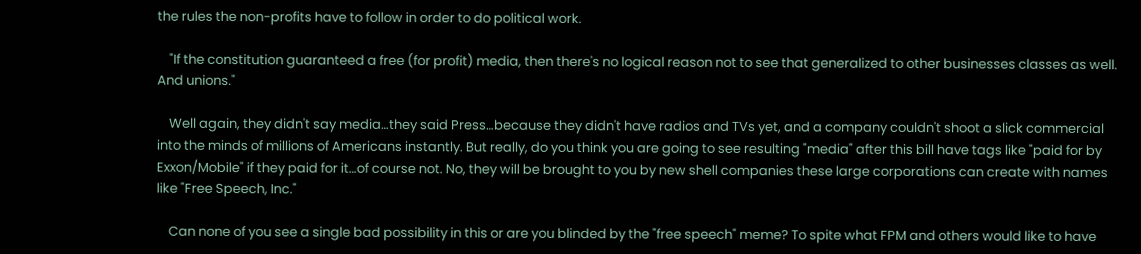the rules the non-profits have to follow in order to do political work.

    "If the constitution guaranteed a free (for profit) media, then there's no logical reason not to see that generalized to other businesses classes as well. And unions."

    Well again, they didn't say media…they said Press…because they didn't have radios and TVs yet, and a company couldn't shoot a slick commercial into the minds of millions of Americans instantly. But really, do you think you are going to see resulting "media" after this bill have tags like "paid for by Exxon/Mobile" if they paid for it…of course not. No, they will be brought to you by new shell companies these large corporations can create with names like "Free Speech, Inc."

    Can none of you see a single bad possibility in this or are you blinded by the "free speech" meme? To spite what FPM and others would like to have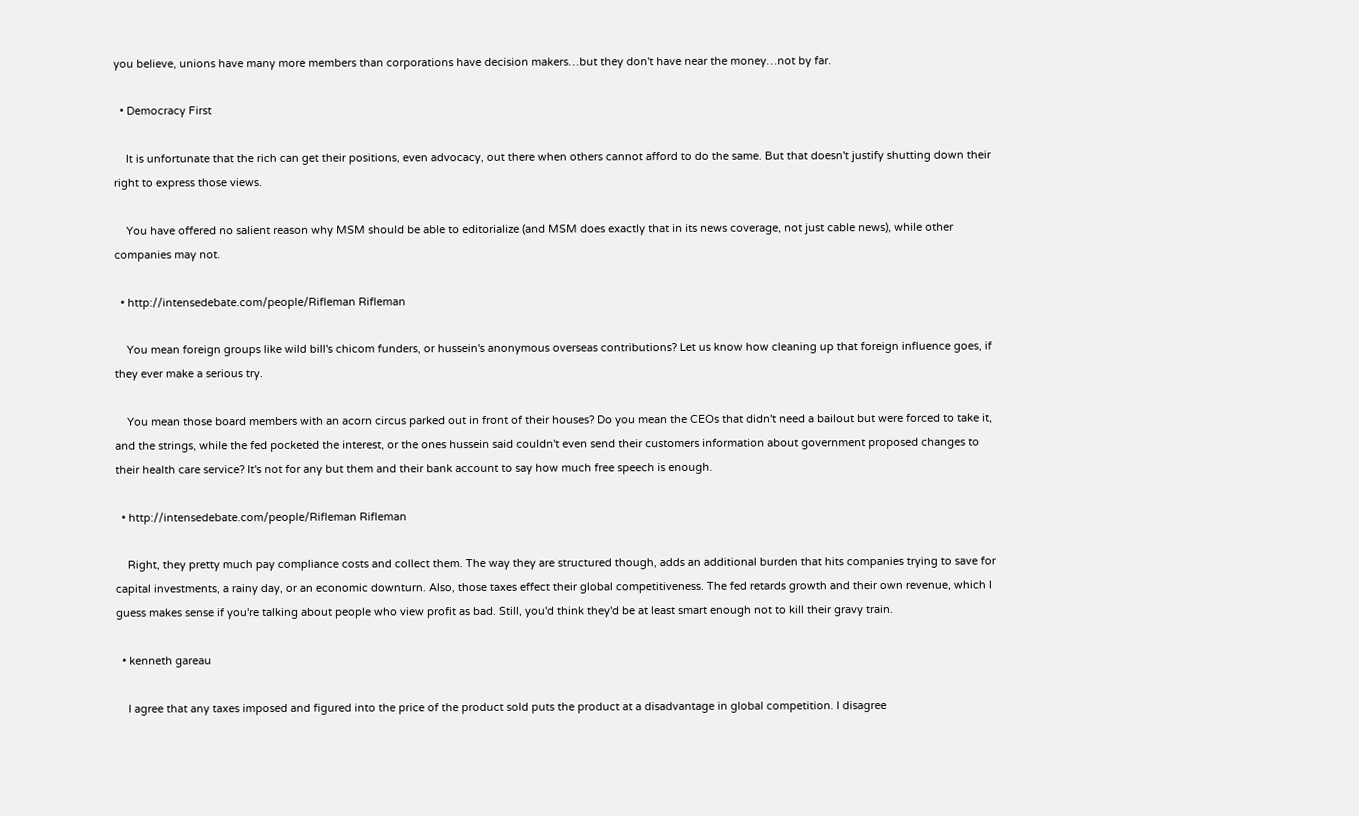you believe, unions have many more members than corporations have decision makers…but they don't have near the money…not by far.

  • Democracy First

    It is unfortunate that the rich can get their positions, even advocacy, out there when others cannot afford to do the same. But that doesn't justify shutting down their right to express those views.

    You have offered no salient reason why MSM should be able to editorialize (and MSM does exactly that in its news coverage, not just cable news), while other companies may not.

  • http://intensedebate.com/people/Rifleman Rifleman

    You mean foreign groups like wild bill's chicom funders, or hussein's anonymous overseas contributions? Let us know how cleaning up that foreign influence goes, if they ever make a serious try.

    You mean those board members with an acorn circus parked out in front of their houses? Do you mean the CEOs that didn't need a bailout but were forced to take it, and the strings, while the fed pocketed the interest, or the ones hussein said couldn't even send their customers information about government proposed changes to their health care service? It's not for any but them and their bank account to say how much free speech is enough.

  • http://intensedebate.com/people/Rifleman Rifleman

    Right, they pretty much pay compliance costs and collect them. The way they are structured though, adds an additional burden that hits companies trying to save for capital investments, a rainy day, or an economic downturn. Also, those taxes effect their global competitiveness. The fed retards growth and their own revenue, which I guess makes sense if you're talking about people who view profit as bad. Still, you'd think they'd be at least smart enough not to kill their gravy train.

  • kenneth gareau

    I agree that any taxes imposed and figured into the price of the product sold puts the product at a disadvantage in global competition. I disagree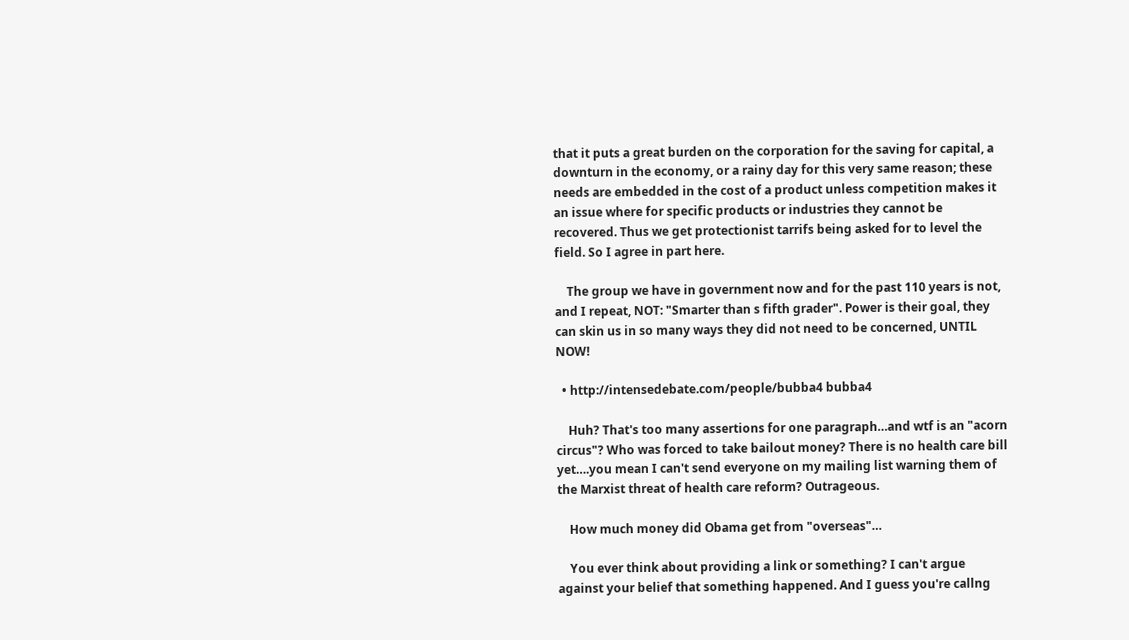that it puts a great burden on the corporation for the saving for capital, a downturn in the economy, or a rainy day for this very same reason; these needs are embedded in the cost of a product unless competition makes it an issue where for specific products or industries they cannot be recovered. Thus we get protectionist tarrifs being asked for to level the field. So I agree in part here.

    The group we have in government now and for the past 110 years is not, and I repeat, NOT: "Smarter than s fifth grader". Power is their goal, they can skin us in so many ways they did not need to be concerned, UNTIL NOW!

  • http://intensedebate.com/people/bubba4 bubba4

    Huh? That's too many assertions for one paragraph…and wtf is an "acorn circus"? Who was forced to take bailout money? There is no health care bill yet….you mean I can't send everyone on my mailing list warning them of the Marxist threat of health care reform? Outrageous.

    How much money did Obama get from "overseas"…

    You ever think about providing a link or something? I can't argue against your belief that something happened. And I guess you're callng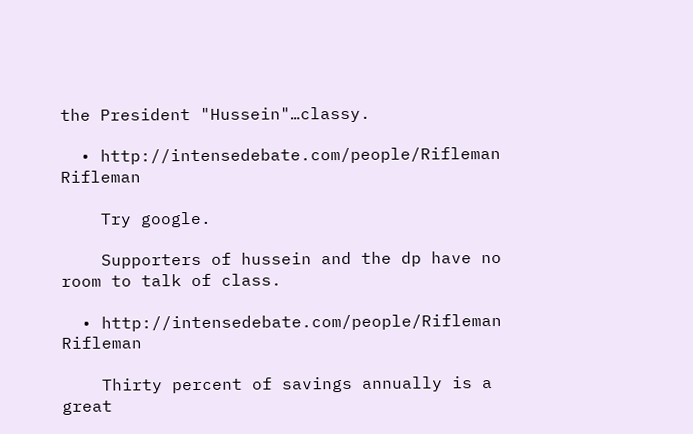the President "Hussein"…classy.

  • http://intensedebate.com/people/Rifleman Rifleman

    Try google.

    Supporters of hussein and the dp have no room to talk of class.

  • http://intensedebate.com/people/Rifleman Rifleman

    Thirty percent of savings annually is a great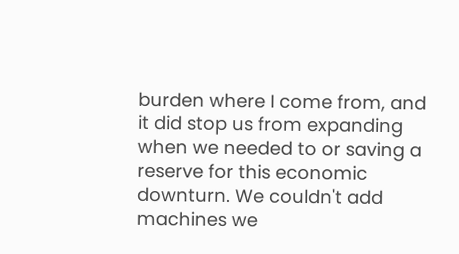burden where I come from, and it did stop us from expanding when we needed to or saving a reserve for this economic downturn. We couldn't add machines we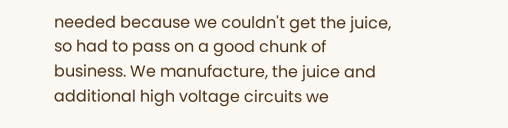needed because we couldn't get the juice, so had to pass on a good chunk of business. We manufacture, the juice and additional high voltage circuits we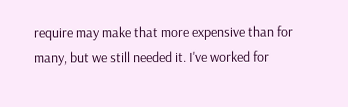require may make that more expensive than for many, but we still needed it. I've worked for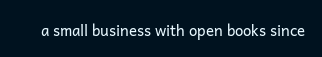a small business with open books since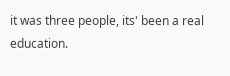it was three people, its' been a real education.